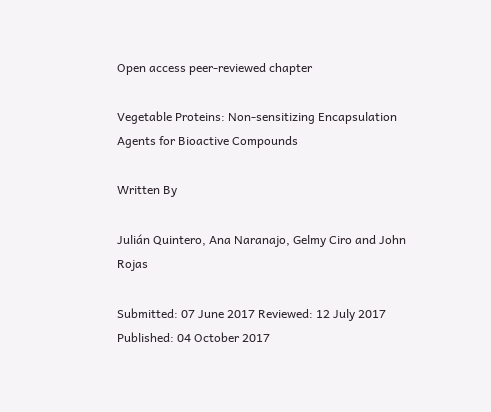Open access peer-reviewed chapter

Vegetable Proteins: Non-sensitizing Encapsulation Agents for Bioactive Compounds

Written By

Julián Quintero, Ana Naranajo, Gelmy Ciro and John Rojas

Submitted: 07 June 2017 Reviewed: 12 July 2017 Published: 04 October 2017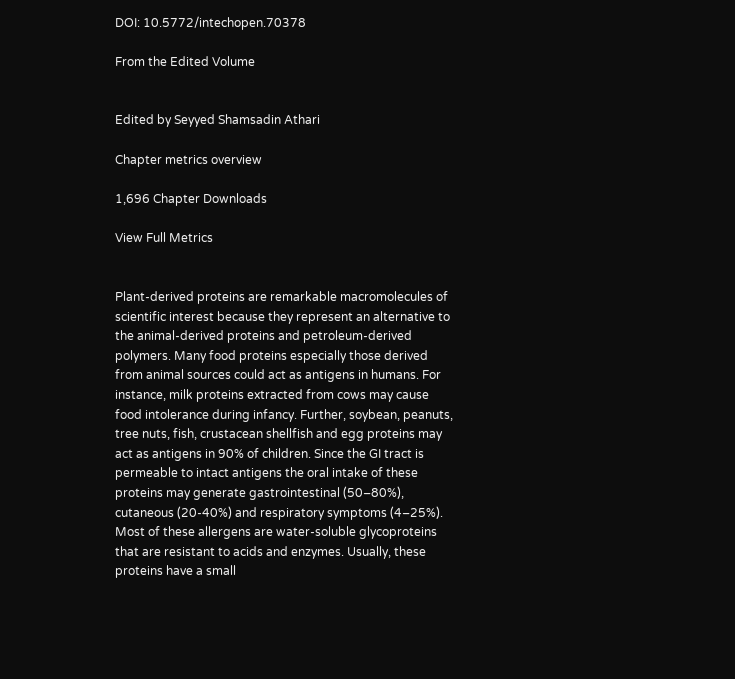DOI: 10.5772/intechopen.70378

From the Edited Volume


Edited by Seyyed Shamsadin Athari

Chapter metrics overview

1,696 Chapter Downloads

View Full Metrics


Plant-derived proteins are remarkable macromolecules of scientific interest because they represent an alternative to the animal-derived proteins and petroleum-derived polymers. Many food proteins especially those derived from animal sources could act as antigens in humans. For instance, milk proteins extracted from cows may cause food intolerance during infancy. Further, soybean, peanuts, tree nuts, fish, crustacean shellfish and egg proteins may act as antigens in 90% of children. Since the GI tract is permeable to intact antigens the oral intake of these proteins may generate gastrointestinal (50–80%), cutaneous (20-40%) and respiratory symptoms (4–25%). Most of these allergens are water-soluble glycoproteins that are resistant to acids and enzymes. Usually, these proteins have a small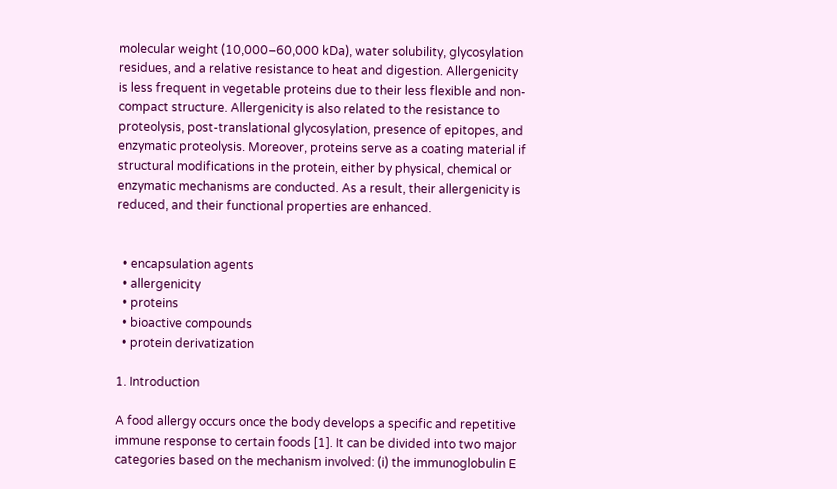molecular weight (10,000–60,000 kDa), water solubility, glycosylation residues, and a relative resistance to heat and digestion. Allergenicity is less frequent in vegetable proteins due to their less flexible and non-compact structure. Allergenicity is also related to the resistance to proteolysis, post-translational glycosylation, presence of epitopes, and enzymatic proteolysis. Moreover, proteins serve as a coating material if structural modifications in the protein, either by physical, chemical or enzymatic mechanisms are conducted. As a result, their allergenicity is reduced, and their functional properties are enhanced.


  • encapsulation agents
  • allergenicity
  • proteins
  • bioactive compounds
  • protein derivatization

1. Introduction

A food allergy occurs once the body develops a specific and repetitive immune response to certain foods [1]. It can be divided into two major categories based on the mechanism involved: (i) the immunoglobulin E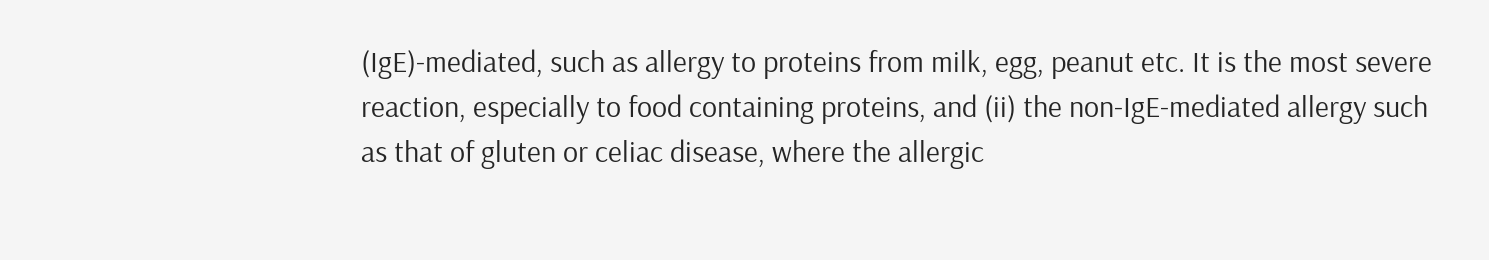(IgE)-mediated, such as allergy to proteins from milk, egg, peanut etc. It is the most severe reaction, especially to food containing proteins, and (ii) the non-IgE-mediated allergy such as that of gluten or celiac disease, where the allergic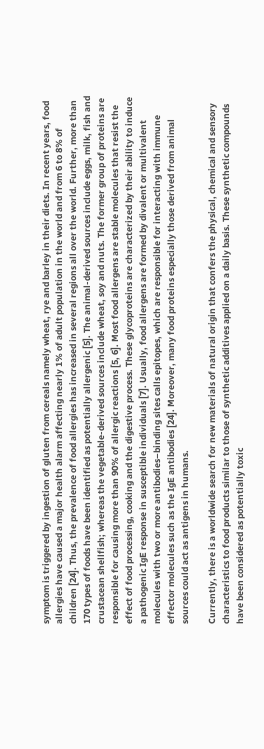symptom is triggered by ingestion of gluten from cereals namely wheat, rye and barley in their diets. In recent years, food allergies have caused a major health alarm affecting nearly 1% of adult population in the world and from 6 to 8% of children [24]. Thus, the prevalence of food allergies has increased in several regions all over the world. Further, more than 170 types of foods have been identified as potentially allergenic [5]. The animal-derived sources include eggs, milk, fish and crustacean shellfish; whereas the vegetable-derived sources include wheat, soy and nuts. The former group of proteins are responsible for causing more than 90% of allergic reactions [5, 6]. Most food allergens are stable molecules that resist the effect of food processing, cooking and the digestive process. These glycoproteins are characterized by their ability to induce a pathogenic IgE response in susceptible individuals [7]. Usually, food allergens are formed by divalent or multivalent molecules with two or more antibodies–binding sites calls epitopes, which are responsible for interacting with immune effector molecules such as the IgE antibodies [24]. Moreover, many food proteins especially those derived from animal sources could act as antigens in humans.

Currently, there is a worldwide search for new materials of natural origin that confers the physical, chemical and sensory characteristics to food products similar to those of synthetic additives applied on a daily basis. These synthetic compounds have been considered as potentially toxic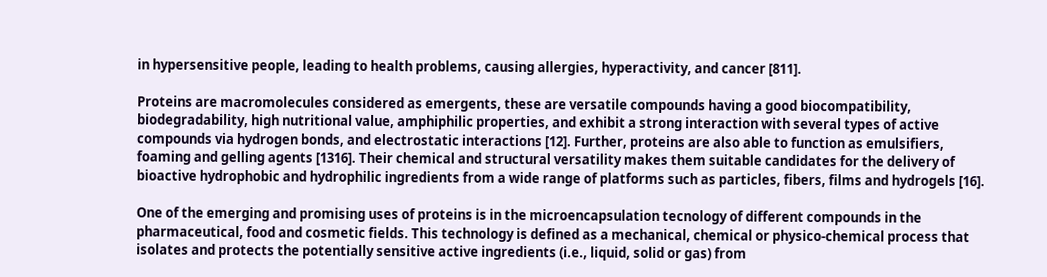in hypersensitive people, leading to health problems, causing allergies, hyperactivity, and cancer [811].

Proteins are macromolecules considered as emergents, these are versatile compounds having a good biocompatibility, biodegradability, high nutritional value, amphiphilic properties, and exhibit a strong interaction with several types of active compounds via hydrogen bonds, and electrostatic interactions [12]. Further, proteins are also able to function as emulsifiers, foaming and gelling agents [1316]. Their chemical and structural versatility makes them suitable candidates for the delivery of bioactive hydrophobic and hydrophilic ingredients from a wide range of platforms such as particles, fibers, films and hydrogels [16].

One of the emerging and promising uses of proteins is in the microencapsulation tecnology of different compounds in the pharmaceutical, food and cosmetic fields. This technology is defined as a mechanical, chemical or physico-chemical process that isolates and protects the potentially sensitive active ingredients (i.e., liquid, solid or gas) from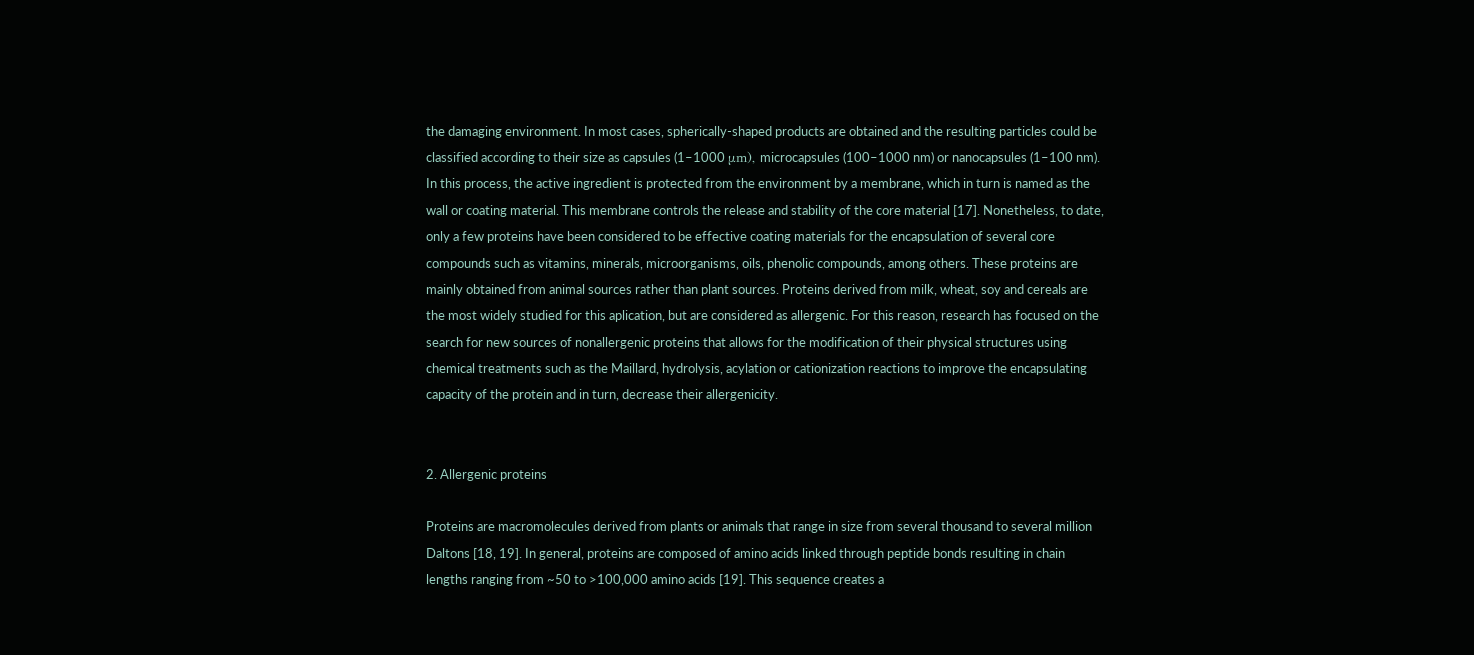the damaging environment. In most cases, spherically-shaped products are obtained and the resulting particles could be classified according to their size as capsules (1–1000 μm), microcapsules (100–1000 nm) or nanocapsules (1–100 nm). In this process, the active ingredient is protected from the environment by a membrane, which in turn is named as the wall or coating material. This membrane controls the release and stability of the core material [17]. Nonetheless, to date, only a few proteins have been considered to be effective coating materials for the encapsulation of several core compounds such as vitamins, minerals, microorganisms, oils, phenolic compounds, among others. These proteins are mainly obtained from animal sources rather than plant sources. Proteins derived from milk, wheat, soy and cereals are the most widely studied for this aplication, but are considered as allergenic. For this reason, research has focused on the search for new sources of nonallergenic proteins that allows for the modification of their physical structures using chemical treatments such as the Maillard, hydrolysis, acylation or cationization reactions to improve the encapsulating capacity of the protein and in turn, decrease their allergenicity.


2. Allergenic proteins

Proteins are macromolecules derived from plants or animals that range in size from several thousand to several million Daltons [18, 19]. In general, proteins are composed of amino acids linked through peptide bonds resulting in chain lengths ranging from ~50 to >100,000 amino acids [19]. This sequence creates a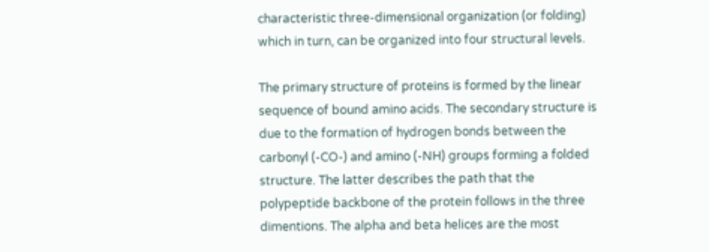characteristic three-dimensional organization (or folding) which in turn, can be organized into four structural levels.

The primary structure of proteins is formed by the linear sequence of bound amino acids. The secondary structure is due to the formation of hydrogen bonds between the carbonyl (-CO-) and amino (-NH) groups forming a folded structure. The latter describes the path that the polypeptide backbone of the protein follows in the three dimentions. The alpha and beta helices are the most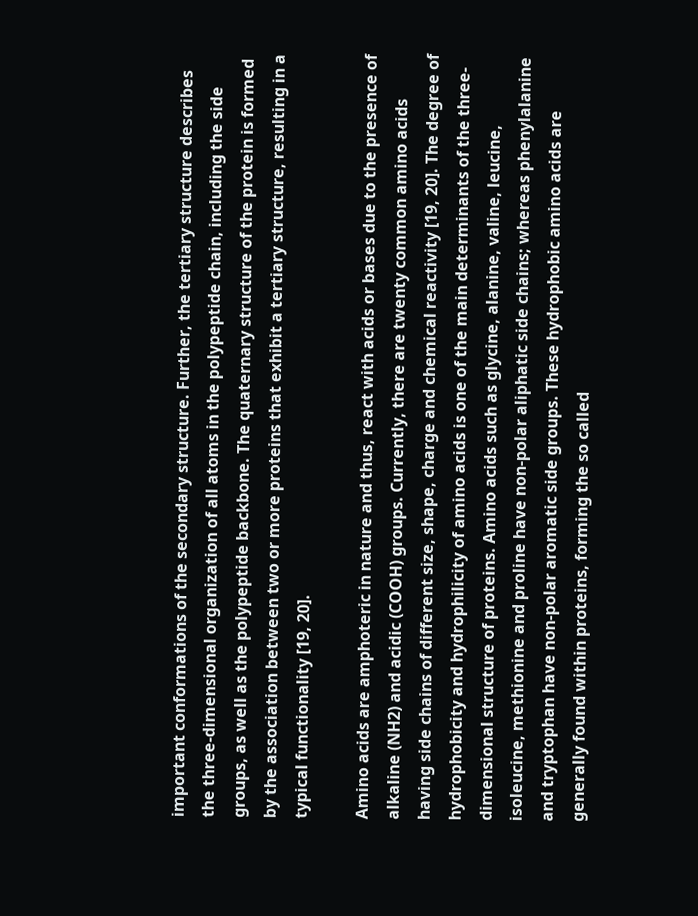important conformations of the secondary structure. Further, the tertiary structure describes the three-dimensional organization of all atoms in the polypeptide chain, including the side groups, as well as the polypeptide backbone. The quaternary structure of the protein is formed by the association between two or more proteins that exhibit a tertiary structure, resulting in a typical functionality [19, 20].

Amino acids are amphoteric in nature and thus, react with acids or bases due to the presence of alkaline (NH2) and acidic (COOH) groups. Currently, there are twenty common amino acids having side chains of different size, shape, charge and chemical reactivity [19, 20]. The degree of hydrophobicity and hydrophilicity of amino acids is one of the main determinants of the three-dimensional structure of proteins. Amino acids such as glycine, alanine, valine, leucine, isoleucine, methionine and proline have non-polar aliphatic side chains; whereas phenylalanine and tryptophan have non-polar aromatic side groups. These hydrophobic amino acids are generally found within proteins, forming the so called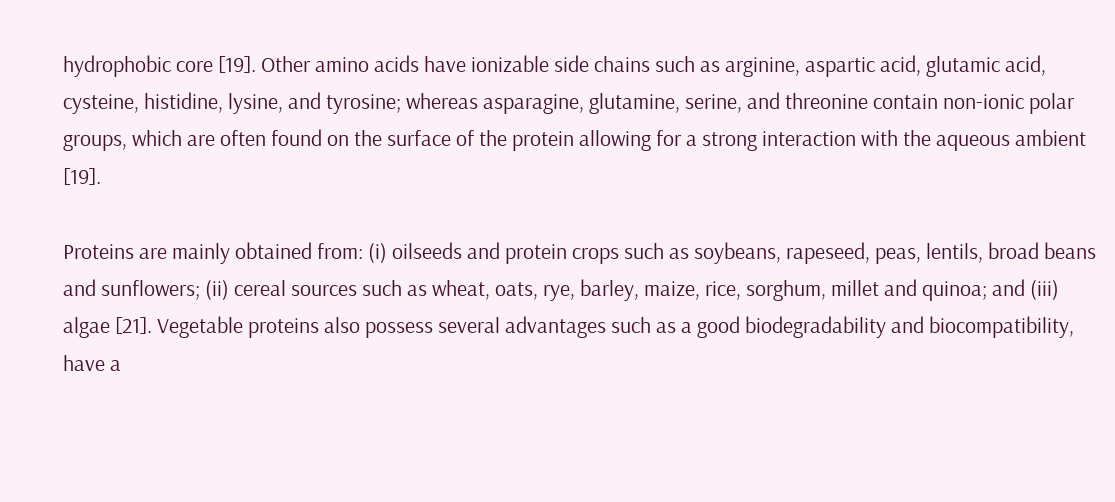hydrophobic core [19]. Other amino acids have ionizable side chains such as arginine, aspartic acid, glutamic acid, cysteine, histidine, lysine, and tyrosine; whereas asparagine, glutamine, serine, and threonine contain non-ionic polar groups, which are often found on the surface of the protein allowing for a strong interaction with the aqueous ambient [19].

Proteins are mainly obtained from: (i) oilseeds and protein crops such as soybeans, rapeseed, peas, lentils, broad beans and sunflowers; (ii) cereal sources such as wheat, oats, rye, barley, maize, rice, sorghum, millet and quinoa; and (iii) algae [21]. Vegetable proteins also possess several advantages such as a good biodegradability and biocompatibility, have a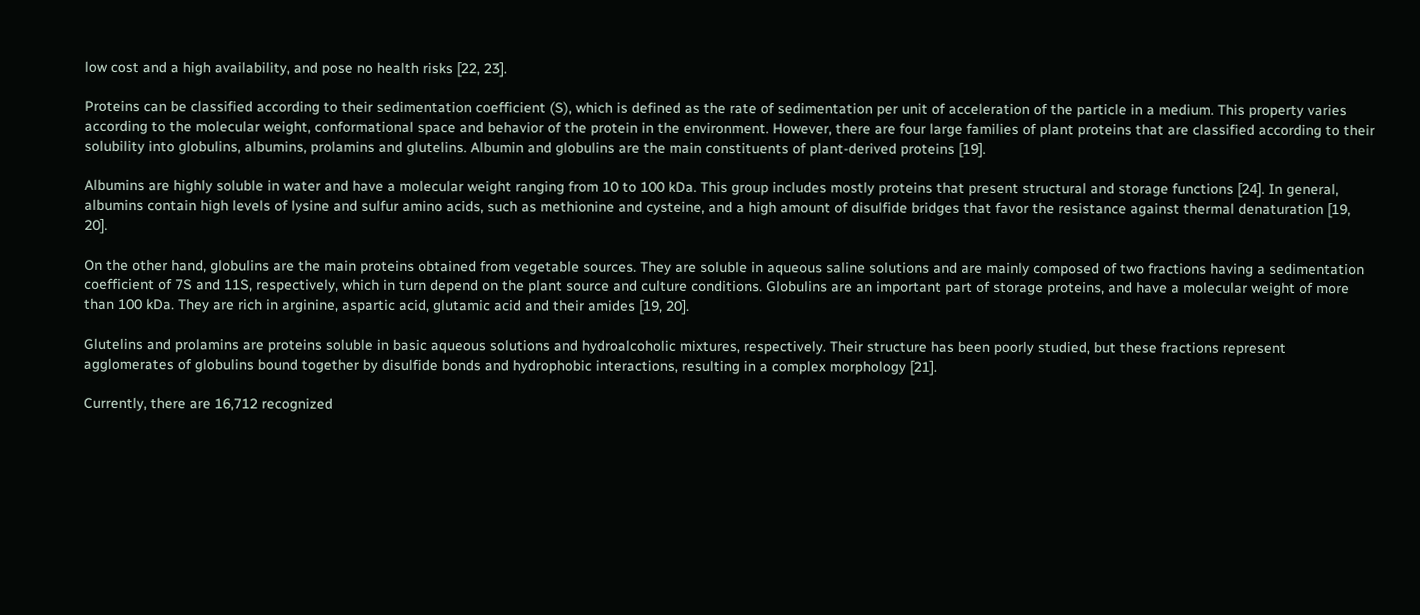low cost and a high availability, and pose no health risks [22, 23].

Proteins can be classified according to their sedimentation coefficient (S), which is defined as the rate of sedimentation per unit of acceleration of the particle in a medium. This property varies according to the molecular weight, conformational space and behavior of the protein in the environment. However, there are four large families of plant proteins that are classified according to their solubility into globulins, albumins, prolamins and glutelins. Albumin and globulins are the main constituents of plant-derived proteins [19].

Albumins are highly soluble in water and have a molecular weight ranging from 10 to 100 kDa. This group includes mostly proteins that present structural and storage functions [24]. In general, albumins contain high levels of lysine and sulfur amino acids, such as methionine and cysteine, and a high amount of disulfide bridges that favor the resistance against thermal denaturation [19, 20].

On the other hand, globulins are the main proteins obtained from vegetable sources. They are soluble in aqueous saline solutions and are mainly composed of two fractions having a sedimentation coefficient of 7S and 11S, respectively, which in turn depend on the plant source and culture conditions. Globulins are an important part of storage proteins, and have a molecular weight of more than 100 kDa. They are rich in arginine, aspartic acid, glutamic acid and their amides [19, 20].

Glutelins and prolamins are proteins soluble in basic aqueous solutions and hydroalcoholic mixtures, respectively. Their structure has been poorly studied, but these fractions represent agglomerates of globulins bound together by disulfide bonds and hydrophobic interactions, resulting in a complex morphology [21].

Currently, there are 16,712 recognized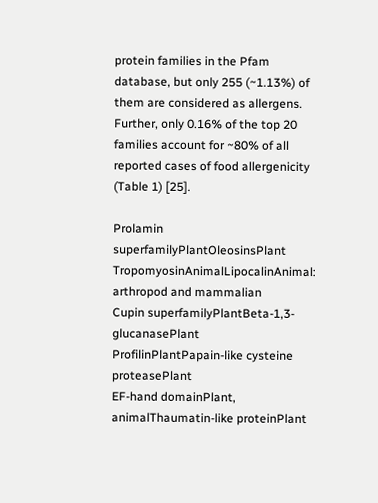protein families in the Pfam database, but only 255 (~1.13%) of them are considered as allergens. Further, only 0.16% of the top 20 families account for ~80% of all reported cases of food allergenicity (Table 1) [25].

Prolamin superfamilyPlantOleosinsPlant
TropomyosinAnimalLipocalinAnimal: arthropod and mammalian
Cupin superfamilyPlantBeta-1,3-glucanasePlant
ProfilinPlantPapain-like cysteine proteasePlant
EF-hand domainPlant, animalThaumatin-like proteinPlant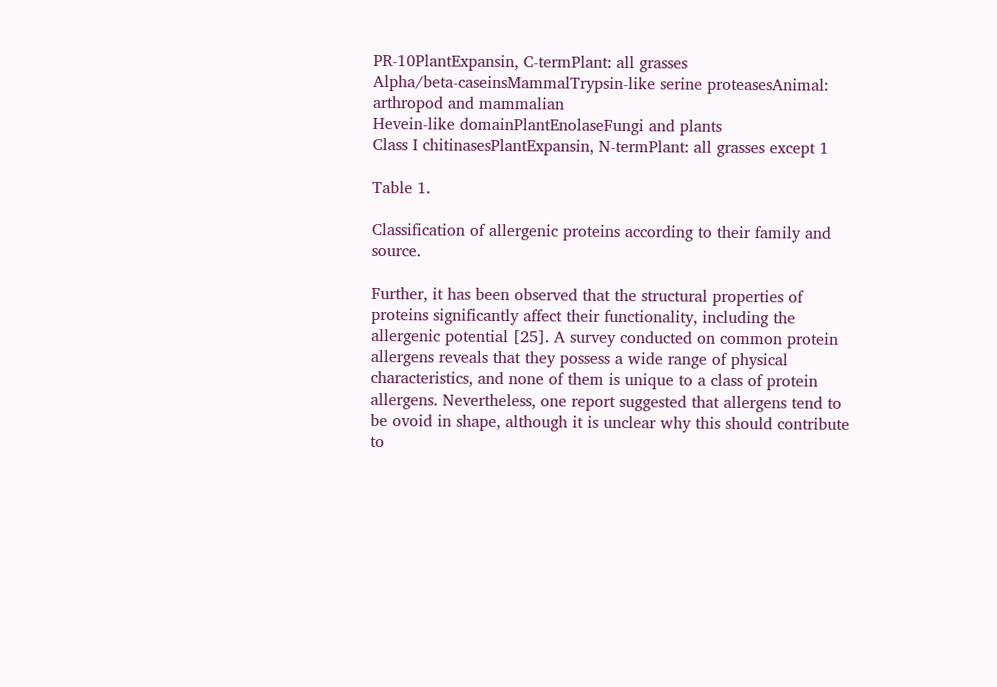PR-10PlantExpansin, C-termPlant: all grasses
Alpha/beta-caseinsMammalTrypsin-like serine proteasesAnimal: arthropod and mammalian
Hevein-like domainPlantEnolaseFungi and plants
Class I chitinasesPlantExpansin, N-termPlant: all grasses except 1

Table 1.

Classification of allergenic proteins according to their family and source.

Further, it has been observed that the structural properties of proteins significantly affect their functionality, including the allergenic potential [25]. A survey conducted on common protein allergens reveals that they possess a wide range of physical characteristics, and none of them is unique to a class of protein allergens. Nevertheless, one report suggested that allergens tend to be ovoid in shape, although it is unclear why this should contribute to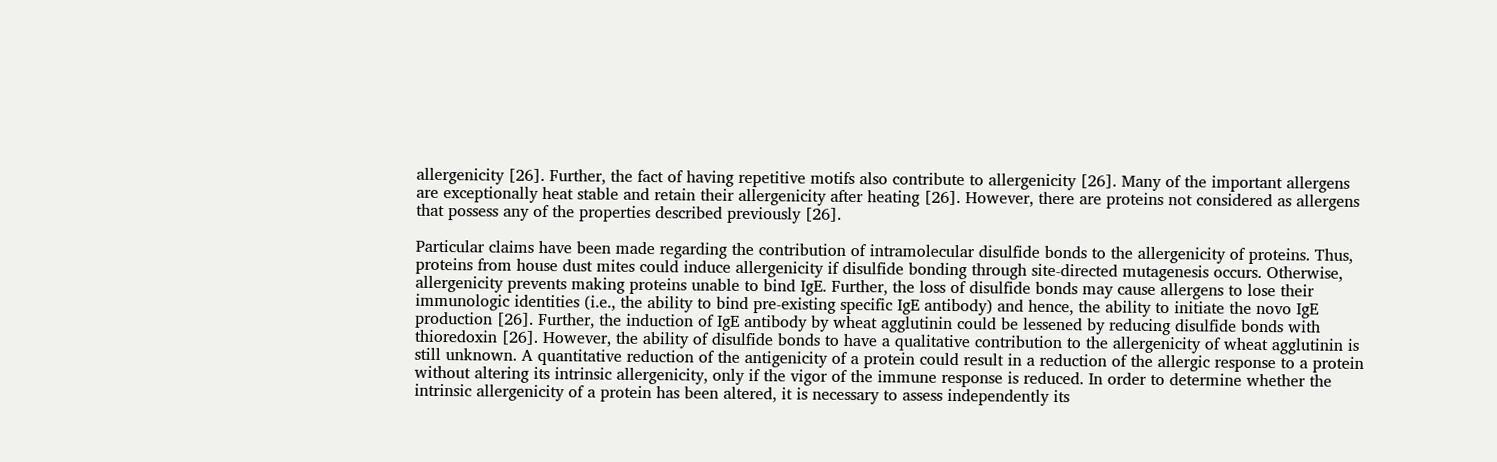allergenicity [26]. Further, the fact of having repetitive motifs also contribute to allergenicity [26]. Many of the important allergens are exceptionally heat stable and retain their allergenicity after heating [26]. However, there are proteins not considered as allergens that possess any of the properties described previously [26].

Particular claims have been made regarding the contribution of intramolecular disulfide bonds to the allergenicity of proteins. Thus, proteins from house dust mites could induce allergenicity if disulfide bonding through site-directed mutagenesis occurs. Otherwise, allergenicity prevents making proteins unable to bind IgE. Further, the loss of disulfide bonds may cause allergens to lose their immunologic identities (i.e., the ability to bind pre-existing specific IgE antibody) and hence, the ability to initiate the novo IgE production [26]. Further, the induction of IgE antibody by wheat agglutinin could be lessened by reducing disulfide bonds with thioredoxin [26]. However, the ability of disulfide bonds to have a qualitative contribution to the allergenicity of wheat agglutinin is still unknown. A quantitative reduction of the antigenicity of a protein could result in a reduction of the allergic response to a protein without altering its intrinsic allergenicity, only if the vigor of the immune response is reduced. In order to determine whether the intrinsic allergenicity of a protein has been altered, it is necessary to assess independently its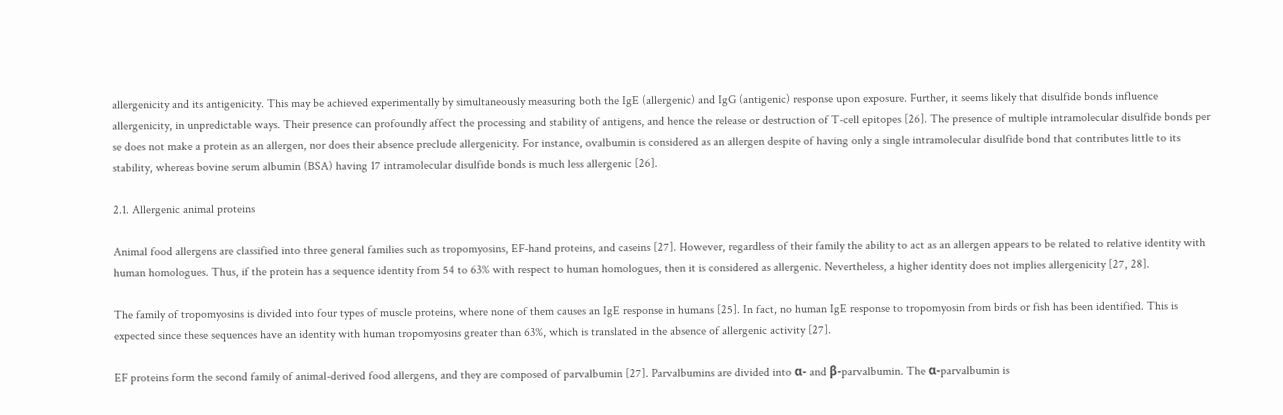allergenicity and its antigenicity. This may be achieved experimentally by simultaneously measuring both the IgE (allergenic) and IgG (antigenic) response upon exposure. Further, it seems likely that disulfide bonds influence allergenicity, in unpredictable ways. Their presence can profoundly affect the processing and stability of antigens, and hence the release or destruction of T-cell epitopes [26]. The presence of multiple intramolecular disulfide bonds per se does not make a protein as an allergen, nor does their absence preclude allergenicity. For instance, ovalbumin is considered as an allergen despite of having only a single intramolecular disulfide bond that contributes little to its stability, whereas bovine serum albumin (BSA) having 17 intramolecular disulfide bonds is much less allergenic [26].

2.1. Allergenic animal proteins

Animal food allergens are classified into three general families such as tropomyosins, EF-hand proteins, and caseins [27]. However, regardless of their family the ability to act as an allergen appears to be related to relative identity with human homologues. Thus, if the protein has a sequence identity from 54 to 63% with respect to human homologues, then it is considered as allergenic. Nevertheless, a higher identity does not implies allergenicity [27, 28].

The family of tropomyosins is divided into four types of muscle proteins, where none of them causes an IgE response in humans [25]. In fact, no human IgE response to tropomyosin from birds or fish has been identified. This is expected since these sequences have an identity with human tropomyosins greater than 63%, which is translated in the absence of allergenic activity [27].

EF proteins form the second family of animal-derived food allergens, and they are composed of parvalbumin [27]. Parvalbumins are divided into α- and β-parvalbumin. The α-parvalbumin is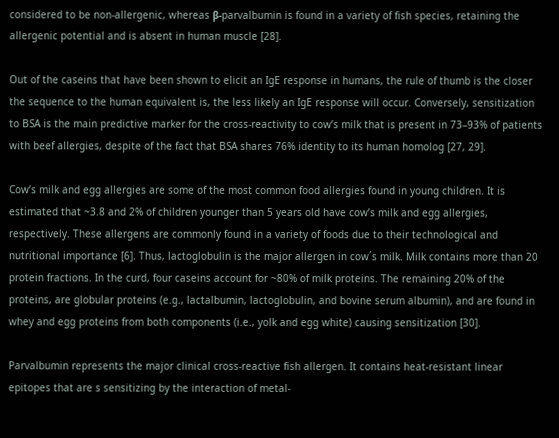considered to be non-allergenic, whereas β-parvalbumin is found in a variety of fish species, retaining the allergenic potential and is absent in human muscle [28].

Out of the caseins that have been shown to elicit an IgE response in humans, the rule of thumb is the closer the sequence to the human equivalent is, the less likely an IgE response will occur. Conversely, sensitization to BSA is the main predictive marker for the cross-reactivity to cow’s milk that is present in 73–93% of patients with beef allergies, despite of the fact that BSA shares 76% identity to its human homolog [27, 29].

Cow’s milk and egg allergies are some of the most common food allergies found in young children. It is estimated that ~3.8 and 2% of children younger than 5 years old have cow’s milk and egg allergies, respectively. These allergens are commonly found in a variety of foods due to their technological and nutritional importance [6]. Thus, lactoglobulin is the major allergen in cow´s milk. Milk contains more than 20 protein fractions. In the curd, four caseins account for ~80% of milk proteins. The remaining 20% of the proteins, are globular proteins (e.g., lactalbumin, lactoglobulin, and bovine serum albumin), and are found in whey and egg proteins from both components (i.e., yolk and egg white) causing sensitization [30].

Parvalbumin represents the major clinical cross-reactive fish allergen. It contains heat-resistant linear epitopes that are s sensitizing by the interaction of metal-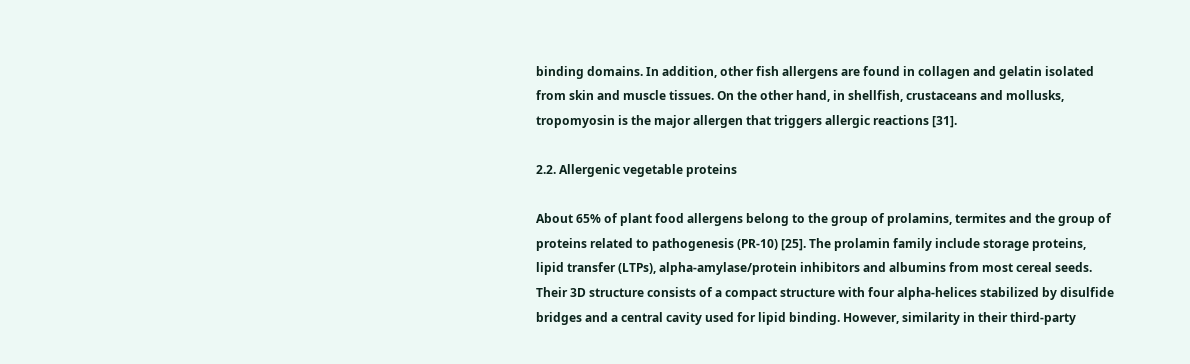binding domains. In addition, other fish allergens are found in collagen and gelatin isolated from skin and muscle tissues. On the other hand, in shellfish, crustaceans and mollusks, tropomyosin is the major allergen that triggers allergic reactions [31].

2.2. Allergenic vegetable proteins

About 65% of plant food allergens belong to the group of prolamins, termites and the group of proteins related to pathogenesis (PR-10) [25]. The prolamin family include storage proteins, lipid transfer (LTPs), alpha-amylase/protein inhibitors and albumins from most cereal seeds. Their 3D structure consists of a compact structure with four alpha-helices stabilized by disulfide bridges and a central cavity used for lipid binding. However, similarity in their third-party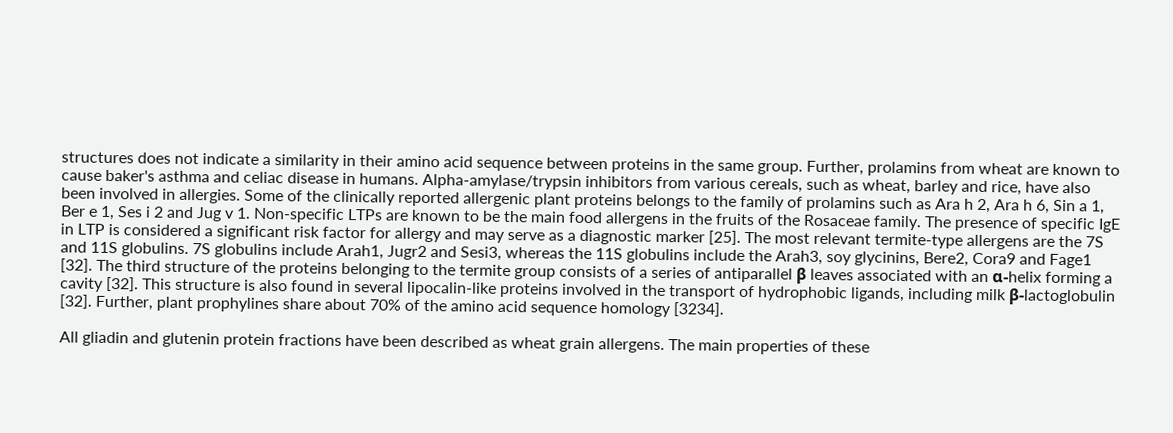structures does not indicate a similarity in their amino acid sequence between proteins in the same group. Further, prolamins from wheat are known to cause baker's asthma and celiac disease in humans. Alpha-amylase/trypsin inhibitors from various cereals, such as wheat, barley and rice, have also been involved in allergies. Some of the clinically reported allergenic plant proteins belongs to the family of prolamins such as Ara h 2, Ara h 6, Sin a 1, Ber e 1, Ses i 2 and Jug v 1. Non-specific LTPs are known to be the main food allergens in the fruits of the Rosaceae family. The presence of specific IgE in LTP is considered a significant risk factor for allergy and may serve as a diagnostic marker [25]. The most relevant termite-type allergens are the 7S and 11S globulins. 7S globulins include Arah1, Jugr2 and Sesi3, whereas the 11S globulins include the Arah3, soy glycinins, Bere2, Cora9 and Fage1 [32]. The third structure of the proteins belonging to the termite group consists of a series of antiparallel β leaves associated with an α-helix forming a cavity [32]. This structure is also found in several lipocalin-like proteins involved in the transport of hydrophobic ligands, including milk β-lactoglobulin [32]. Further, plant prophylines share about 70% of the amino acid sequence homology [3234].

All gliadin and glutenin protein fractions have been described as wheat grain allergens. The main properties of these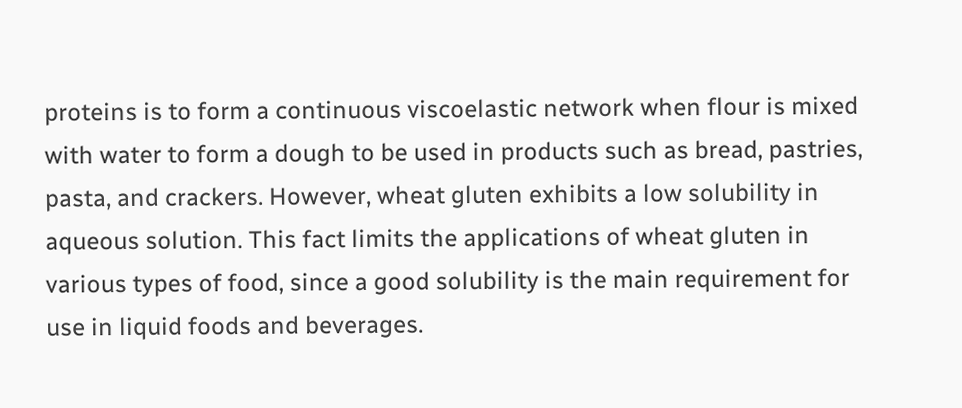proteins is to form a continuous viscoelastic network when flour is mixed with water to form a dough to be used in products such as bread, pastries, pasta, and crackers. However, wheat gluten exhibits a low solubility in aqueous solution. This fact limits the applications of wheat gluten in various types of food, since a good solubility is the main requirement for use in liquid foods and beverages.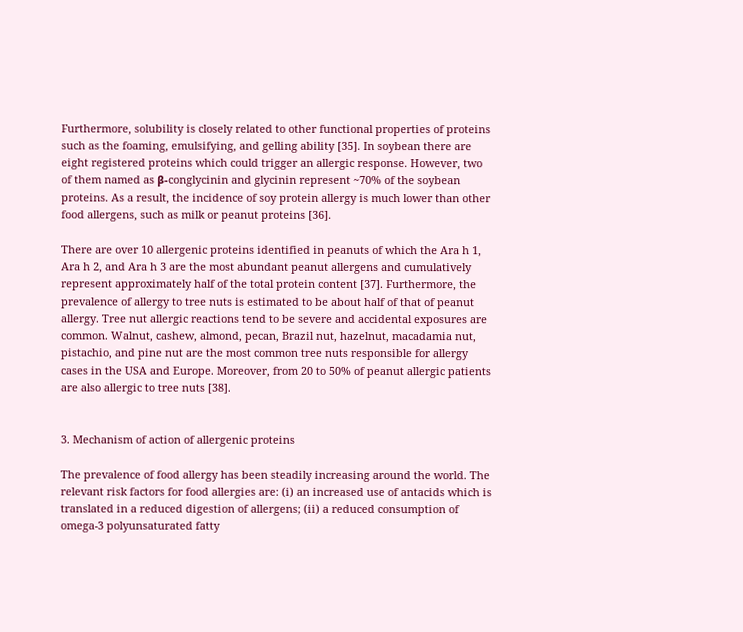Furthermore, solubility is closely related to other functional properties of proteins such as the foaming, emulsifying, and gelling ability [35]. In soybean there are eight registered proteins which could trigger an allergic response. However, two of them named as β-conglycinin and glycinin represent ~70% of the soybean proteins. As a result, the incidence of soy protein allergy is much lower than other food allergens, such as milk or peanut proteins [36].

There are over 10 allergenic proteins identified in peanuts of which the Ara h 1, Ara h 2, and Ara h 3 are the most abundant peanut allergens and cumulatively represent approximately half of the total protein content [37]. Furthermore, the prevalence of allergy to tree nuts is estimated to be about half of that of peanut allergy. Tree nut allergic reactions tend to be severe and accidental exposures are common. Walnut, cashew, almond, pecan, Brazil nut, hazelnut, macadamia nut, pistachio, and pine nut are the most common tree nuts responsible for allergy cases in the USA and Europe. Moreover, from 20 to 50% of peanut allergic patients are also allergic to tree nuts [38].


3. Mechanism of action of allergenic proteins

The prevalence of food allergy has been steadily increasing around the world. The relevant risk factors for food allergies are: (i) an increased use of antacids which is translated in a reduced digestion of allergens; (ii) a reduced consumption of omega-3 polyunsaturated fatty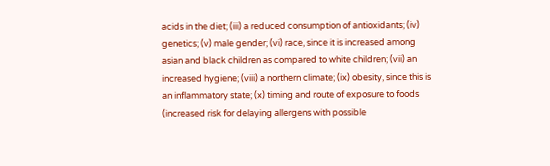acids in the diet; (iii) a reduced consumption of antioxidants; (iv) genetics; (v) male gender; (vi) race, since it is increased among asian and black children as compared to white children; (vii) an increased hygiene; (viii) a northern climate; (ix) obesity, since this is an inflammatory state; (x) timing and route of exposure to foods (increased risk for delaying allergens with possible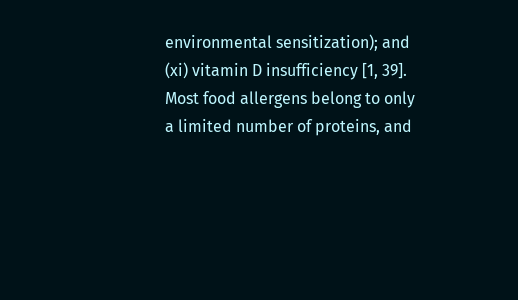environmental sensitization); and (xi) vitamin D insufficiency [1, 39]. Most food allergens belong to only a limited number of proteins, and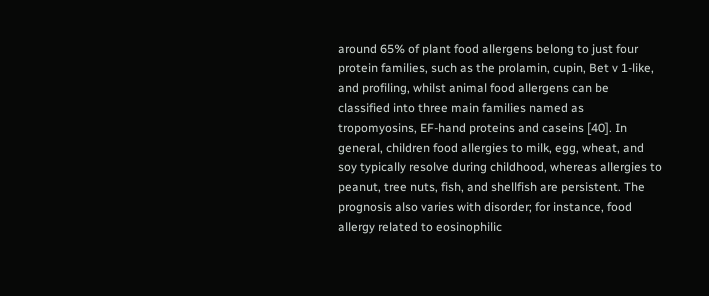around 65% of plant food allergens belong to just four protein families, such as the prolamin, cupin, Bet v 1-like, and profiling, whilst animal food allergens can be classified into three main families named as tropomyosins, EF-hand proteins and caseins [40]. In general, children food allergies to milk, egg, wheat, and soy typically resolve during childhood, whereas allergies to peanut, tree nuts, fish, and shellfish are persistent. The prognosis also varies with disorder; for instance, food allergy related to eosinophilic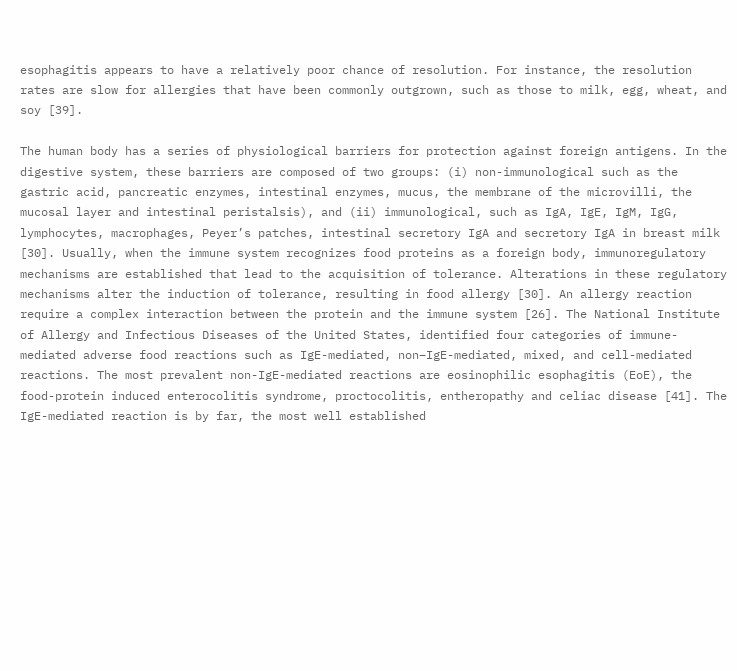esophagitis appears to have a relatively poor chance of resolution. For instance, the resolution rates are slow for allergies that have been commonly outgrown, such as those to milk, egg, wheat, and soy [39].

The human body has a series of physiological barriers for protection against foreign antigens. In the digestive system, these barriers are composed of two groups: (i) non-immunological such as the gastric acid, pancreatic enzymes, intestinal enzymes, mucus, the membrane of the microvilli, the mucosal layer and intestinal peristalsis), and (ii) immunological, such as IgA, IgE, IgM, IgG, lymphocytes, macrophages, Peyer’s patches, intestinal secretory IgA and secretory IgA in breast milk [30]. Usually, when the immune system recognizes food proteins as a foreign body, immunoregulatory mechanisms are established that lead to the acquisition of tolerance. Alterations in these regulatory mechanisms alter the induction of tolerance, resulting in food allergy [30]. An allergy reaction require a complex interaction between the protein and the immune system [26]. The National Institute of Allergy and Infectious Diseases of the United States, identified four categories of immune-mediated adverse food reactions such as IgE-mediated, non–IgE-mediated, mixed, and cell-mediated reactions. The most prevalent non-IgE-mediated reactions are eosinophilic esophagitis (EoE), the food-protein induced enterocolitis syndrome, proctocolitis, entheropathy and celiac disease [41]. The IgE-mediated reaction is by far, the most well established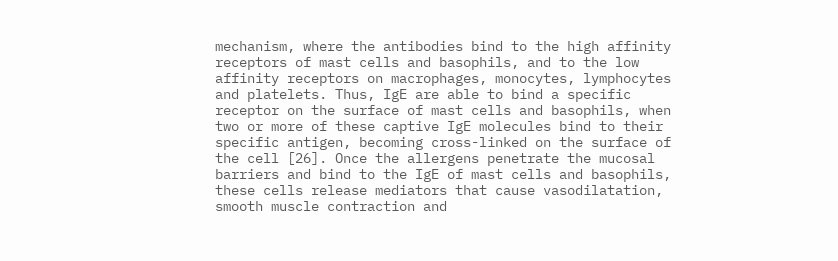mechanism, where the antibodies bind to the high affinity receptors of mast cells and basophils, and to the low affinity receptors on macrophages, monocytes, lymphocytes and platelets. Thus, IgE are able to bind a specific receptor on the surface of mast cells and basophils, when two or more of these captive IgE molecules bind to their specific antigen, becoming cross-linked on the surface of the cell [26]. Once the allergens penetrate the mucosal barriers and bind to the IgE of mast cells and basophils, these cells release mediators that cause vasodilatation, smooth muscle contraction and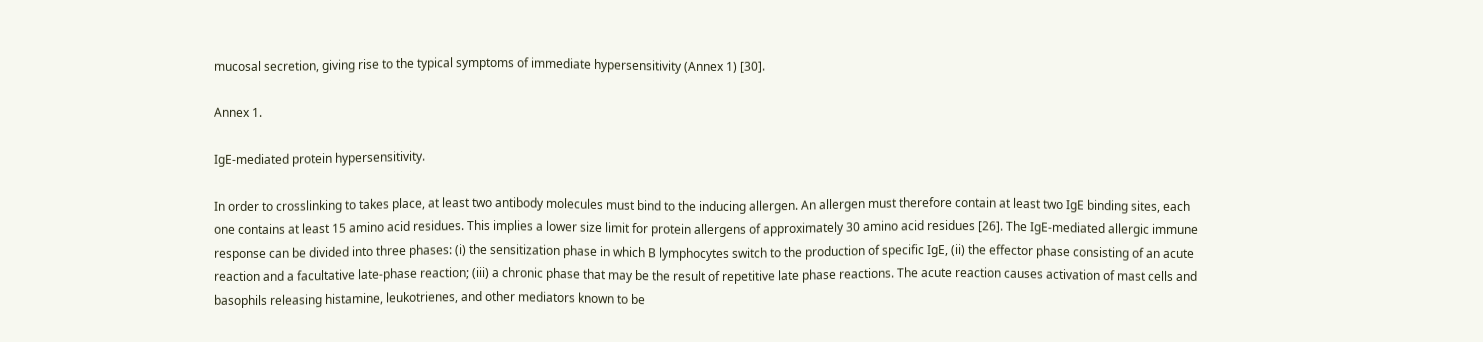mucosal secretion, giving rise to the typical symptoms of immediate hypersensitivity (Annex 1) [30].

Annex 1.

IgE-mediated protein hypersensitivity.

In order to crosslinking to takes place, at least two antibody molecules must bind to the inducing allergen. An allergen must therefore contain at least two IgE binding sites, each one contains at least 15 amino acid residues. This implies a lower size limit for protein allergens of approximately 30 amino acid residues [26]. The IgE-mediated allergic immune response can be divided into three phases: (i) the sensitization phase in which B lymphocytes switch to the production of specific IgE, (ii) the effector phase consisting of an acute reaction and a facultative late-phase reaction; (iii) a chronic phase that may be the result of repetitive late phase reactions. The acute reaction causes activation of mast cells and basophils releasing histamine, leukotrienes, and other mediators known to be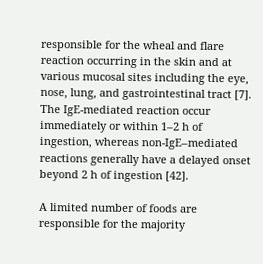responsible for the wheal and flare reaction occurring in the skin and at various mucosal sites including the eye, nose, lung, and gastrointestinal tract [7]. The IgE-mediated reaction occur immediately or within 1–2 h of ingestion, whereas non-IgE–mediated reactions generally have a delayed onset beyond 2 h of ingestion [42].

A limited number of foods are responsible for the majority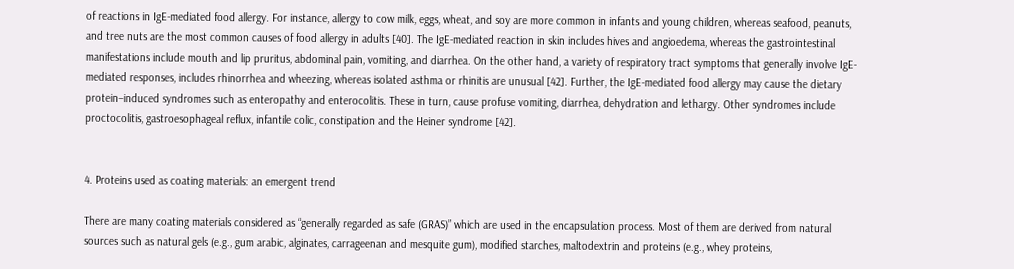of reactions in IgE-mediated food allergy. For instance, allergy to cow milk, eggs, wheat, and soy are more common in infants and young children, whereas seafood, peanuts, and tree nuts are the most common causes of food allergy in adults [40]. The IgE-mediated reaction in skin includes hives and angioedema, whereas the gastrointestinal manifestations include mouth and lip pruritus, abdominal pain, vomiting, and diarrhea. On the other hand, a variety of respiratory tract symptoms that generally involve IgE-mediated responses, includes rhinorrhea and wheezing, whereas isolated asthma or rhinitis are unusual [42]. Further, the IgE-mediated food allergy may cause the dietary protein–induced syndromes such as enteropathy and enterocolitis. These in turn, cause profuse vomiting, diarrhea, dehydration and lethargy. Other syndromes include proctocolitis, gastroesophageal reflux, infantile colic, constipation and the Heiner syndrome [42].


4. Proteins used as coating materials: an emergent trend

There are many coating materials considered as “generally regarded as safe (GRAS)” which are used in the encapsulation process. Most of them are derived from natural sources such as natural gels (e.g., gum arabic, alginates, carrageenan and mesquite gum), modified starches, maltodextrin and proteins (e.g., whey proteins,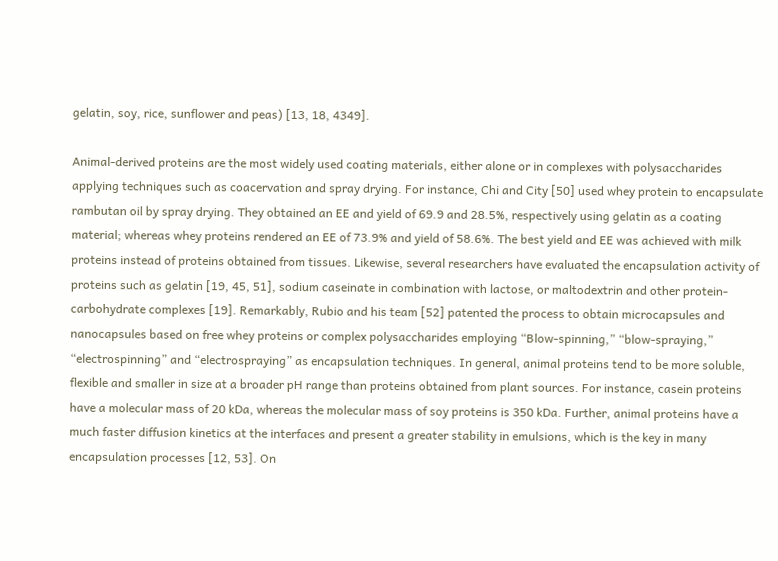gelatin, soy, rice, sunflower and peas) [13, 18, 4349].

Animal-derived proteins are the most widely used coating materials, either alone or in complexes with polysaccharides applying techniques such as coacervation and spray drying. For instance, Chi and City [50] used whey protein to encapsulate rambutan oil by spray drying. They obtained an EE and yield of 69.9 and 28.5%, respectively using gelatin as a coating material; whereas whey proteins rendered an EE of 73.9% and yield of 58.6%. The best yield and EE was achieved with milk proteins instead of proteins obtained from tissues. Likewise, several researchers have evaluated the encapsulation activity of proteins such as gelatin [19, 45, 51], sodium caseinate in combination with lactose, or maltodextrin and other protein-carbohydrate complexes [19]. Remarkably, Rubio and his team [52] patented the process to obtain microcapsules and nanocapsules based on free whey proteins or complex polysaccharides employing “Blow-spinning,” “blow-spraying,” “electrospinning” and “electrospraying” as encapsulation techniques. In general, animal proteins tend to be more soluble, flexible and smaller in size at a broader pH range than proteins obtained from plant sources. For instance, casein proteins have a molecular mass of 20 kDa, whereas the molecular mass of soy proteins is 350 kDa. Further, animal proteins have a much faster diffusion kinetics at the interfaces and present a greater stability in emulsions, which is the key in many encapsulation processes [12, 53]. On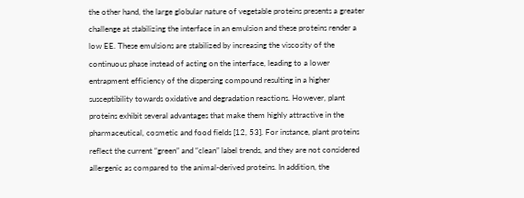the other hand, the large globular nature of vegetable proteins presents a greater challenge at stabilizing the interface in an emulsion and these proteins render a low EE. These emulsions are stabilized by increasing the viscosity of the continuous phase instead of acting on the interface, leading to a lower entrapment efficiency of the dispersing compound resulting in a higher susceptibility towards oxidative and degradation reactions. However, plant proteins exhibit several advantages that make them highly attractive in the pharmaceutical, cosmetic and food fields [12, 53]. For instance, plant proteins reflect the current “green” and “clean” label trends, and they are not considered allergenic as compared to the animal-derived proteins. In addition, the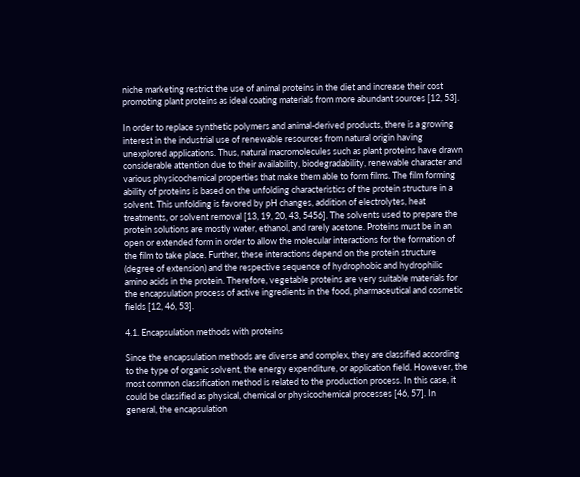niche marketing restrict the use of animal proteins in the diet and increase their cost promoting plant proteins as ideal coating materials from more abundant sources [12, 53].

In order to replace synthetic polymers and animal-derived products, there is a growing interest in the industrial use of renewable resources from natural origin having unexplored applications. Thus, natural macromolecules such as plant proteins have drawn considerable attention due to their availability, biodegradability, renewable character and various physicochemical properties that make them able to form films. The film forming ability of proteins is based on the unfolding characteristics of the protein structure in a solvent. This unfolding is favored by pH changes, addition of electrolytes, heat treatments, or solvent removal [13, 19, 20, 43, 5456]. The solvents used to prepare the protein solutions are mostly water, ethanol, and rarely acetone. Proteins must be in an open or extended form in order to allow the molecular interactions for the formation of the film to take place. Further, these interactions depend on the protein structure (degree of extension) and the respective sequence of hydrophobic and hydrophilic amino acids in the protein. Therefore, vegetable proteins are very suitable materials for the encapsulation process of active ingredients in the food, pharmaceutical and cosmetic fields [12, 46, 53].

4.1. Encapsulation methods with proteins

Since the encapsulation methods are diverse and complex, they are classified according to the type of organic solvent, the energy expenditure, or application field. However, the most common classification method is related to the production process. In this case, it could be classified as physical, chemical or physicochemical processes [46, 57]. In general, the encapsulation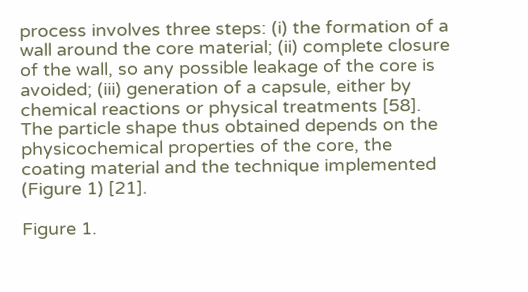process involves three steps: (i) the formation of a wall around the core material; (ii) complete closure of the wall, so any possible leakage of the core is avoided; (iii) generation of a capsule, either by chemical reactions or physical treatments [58]. The particle shape thus obtained depends on the physicochemical properties of the core, the coating material and the technique implemented (Figure 1) [21].

Figure 1.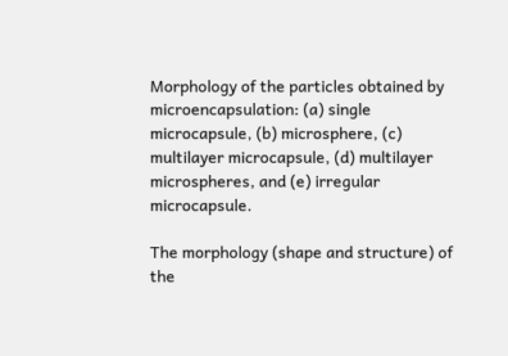Morphology of the particles obtained by microencapsulation: (a) single microcapsule, (b) microsphere, (c) multilayer microcapsule, (d) multilayer microspheres, and (e) irregular microcapsule.

The morphology (shape and structure) of the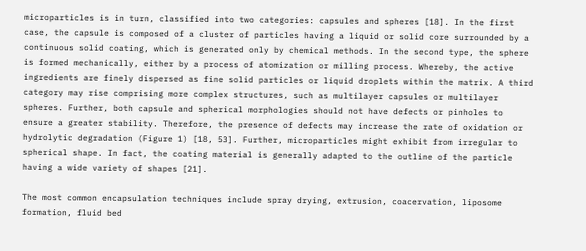microparticles is in turn, classified into two categories: capsules and spheres [18]. In the first case, the capsule is composed of a cluster of particles having a liquid or solid core surrounded by a continuous solid coating, which is generated only by chemical methods. In the second type, the sphere is formed mechanically, either by a process of atomization or milling process. Whereby, the active ingredients are finely dispersed as fine solid particles or liquid droplets within the matrix. A third category may rise comprising more complex structures, such as multilayer capsules or multilayer spheres. Further, both capsule and spherical morphologies should not have defects or pinholes to ensure a greater stability. Therefore, the presence of defects may increase the rate of oxidation or hydrolytic degradation (Figure 1) [18, 53]. Further, microparticles might exhibit from irregular to spherical shape. In fact, the coating material is generally adapted to the outline of the particle having a wide variety of shapes [21].

The most common encapsulation techniques include spray drying, extrusion, coacervation, liposome formation, fluid bed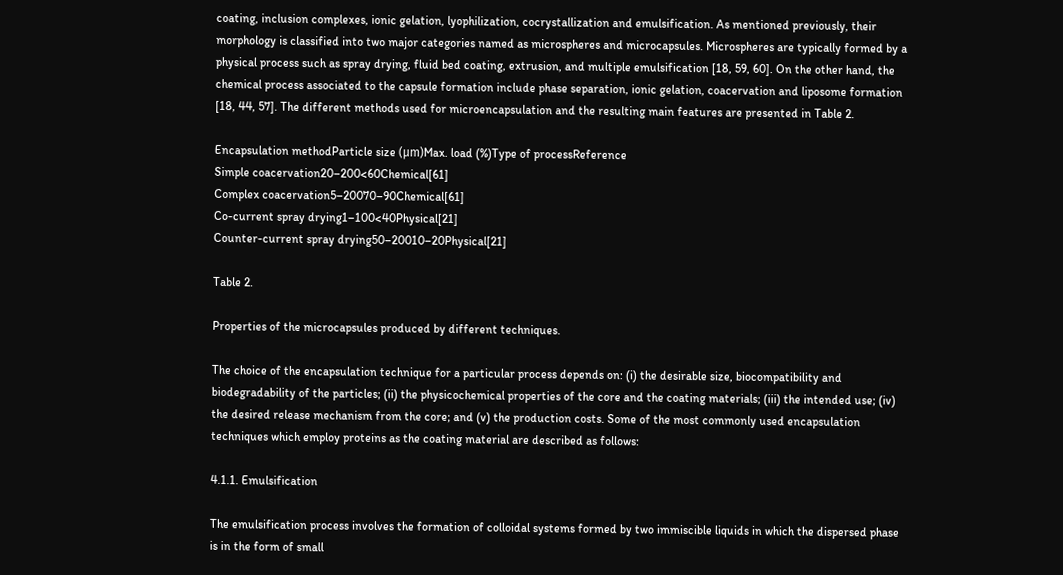coating, inclusion complexes, ionic gelation, lyophilization, cocrystallization and emulsification. As mentioned previously, their morphology is classified into two major categories named as microspheres and microcapsules. Microspheres are typically formed by a physical process such as spray drying, fluid bed coating, extrusion, and multiple emulsification [18, 59, 60]. On the other hand, the chemical process associated to the capsule formation include phase separation, ionic gelation, coacervation and liposome formation [18, 44, 57]. The different methods used for microencapsulation and the resulting main features are presented in Table 2.

Encapsulation methodParticle size (μm)Max. load (%)Type of processReference
Simple coacervation20–200<60Chemical[61]
Complex coacervation5–20070–90Chemical[61]
Co-current spray drying1–100<40Physical[21]
Counter-current spray drying50–20010–20Physical[21]

Table 2.

Properties of the microcapsules produced by different techniques.

The choice of the encapsulation technique for a particular process depends on: (i) the desirable size, biocompatibility and biodegradability of the particles; (ii) the physicochemical properties of the core and the coating materials; (iii) the intended use; (iv) the desired release mechanism from the core; and (v) the production costs. Some of the most commonly used encapsulation techniques which employ proteins as the coating material are described as follows:

4.1.1. Emulsification

The emulsification process involves the formation of colloidal systems formed by two immiscible liquids in which the dispersed phase is in the form of small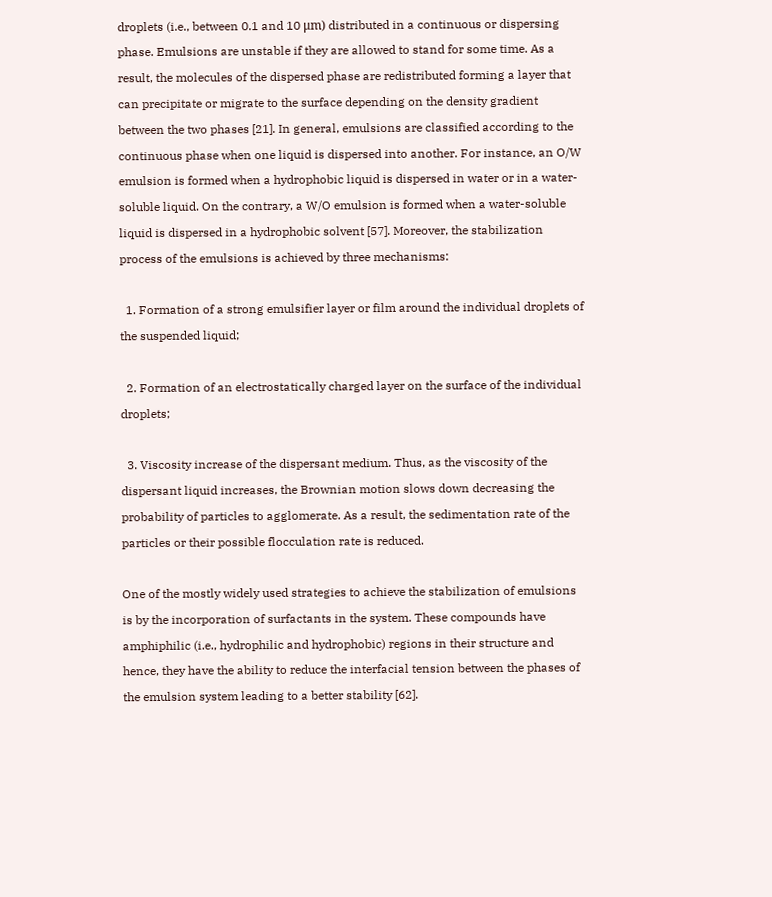droplets (i.e., between 0.1 and 10 μm) distributed in a continuous or dispersing phase. Emulsions are unstable if they are allowed to stand for some time. As a result, the molecules of the dispersed phase are redistributed forming a layer that can precipitate or migrate to the surface depending on the density gradient between the two phases [21]. In general, emulsions are classified according to the continuous phase when one liquid is dispersed into another. For instance, an O/W emulsion is formed when a hydrophobic liquid is dispersed in water or in a water-soluble liquid. On the contrary, a W/O emulsion is formed when a water-soluble liquid is dispersed in a hydrophobic solvent [57]. Moreover, the stabilization process of the emulsions is achieved by three mechanisms:

  1. Formation of a strong emulsifier layer or film around the individual droplets of the suspended liquid;

  2. Formation of an electrostatically charged layer on the surface of the individual droplets;

  3. Viscosity increase of the dispersant medium. Thus, as the viscosity of the dispersant liquid increases, the Brownian motion slows down decreasing the probability of particles to agglomerate. As a result, the sedimentation rate of the particles or their possible flocculation rate is reduced.

One of the mostly widely used strategies to achieve the stabilization of emulsions is by the incorporation of surfactants in the system. These compounds have amphiphilic (i.e., hydrophilic and hydrophobic) regions in their structure and hence, they have the ability to reduce the interfacial tension between the phases of the emulsion system leading to a better stability [62].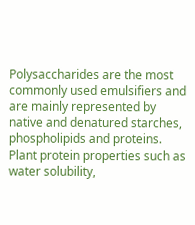Polysaccharides are the most commonly used emulsifiers and are mainly represented by native and denatured starches, phospholipids and proteins. Plant protein properties such as water solubility,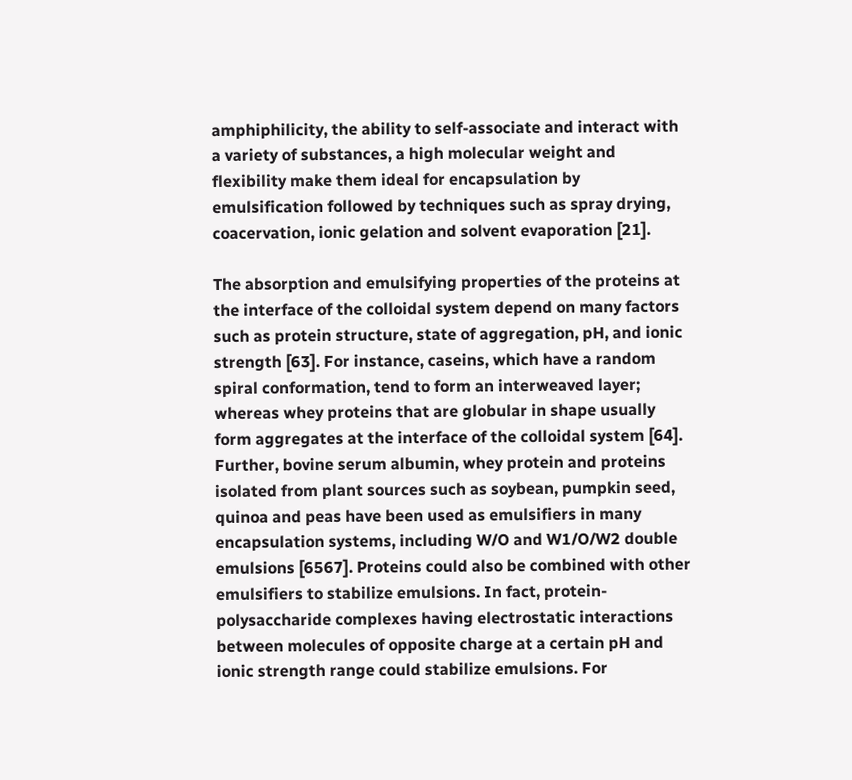amphiphilicity, the ability to self-associate and interact with a variety of substances, a high molecular weight and flexibility make them ideal for encapsulation by emulsification followed by techniques such as spray drying, coacervation, ionic gelation and solvent evaporation [21].

The absorption and emulsifying properties of the proteins at the interface of the colloidal system depend on many factors such as protein structure, state of aggregation, pH, and ionic strength [63]. For instance, caseins, which have a random spiral conformation, tend to form an interweaved layer; whereas whey proteins that are globular in shape usually form aggregates at the interface of the colloidal system [64]. Further, bovine serum albumin, whey protein and proteins isolated from plant sources such as soybean, pumpkin seed, quinoa and peas have been used as emulsifiers in many encapsulation systems, including W/O and W1/O/W2 double emulsions [6567]. Proteins could also be combined with other emulsifiers to stabilize emulsions. In fact, protein-polysaccharide complexes having electrostatic interactions between molecules of opposite charge at a certain pH and ionic strength range could stabilize emulsions. For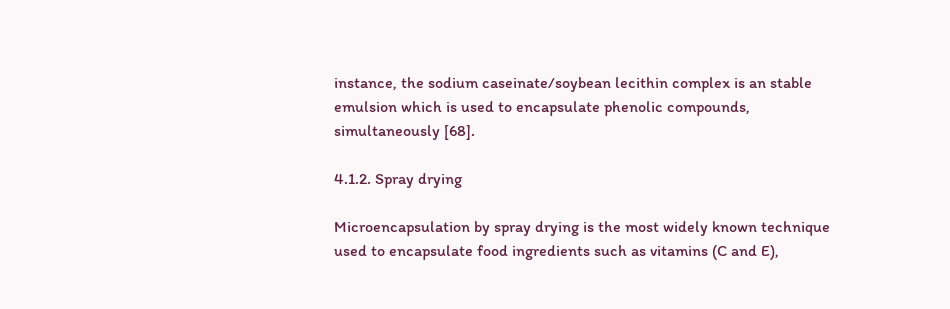instance, the sodium caseinate/soybean lecithin complex is an stable emulsion which is used to encapsulate phenolic compounds, simultaneously [68].

4.1.2. Spray drying

Microencapsulation by spray drying is the most widely known technique used to encapsulate food ingredients such as vitamins (C and E),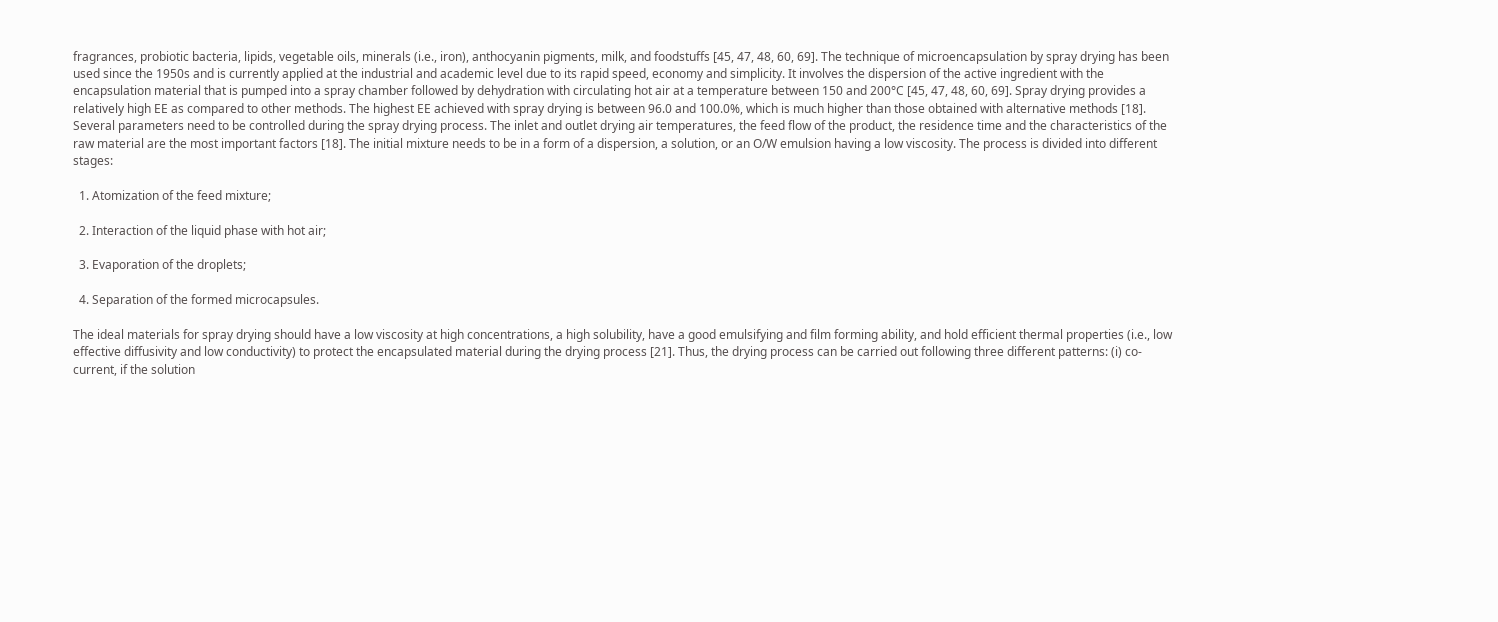fragrances, probiotic bacteria, lipids, vegetable oils, minerals (i.e., iron), anthocyanin pigments, milk, and foodstuffs [45, 47, 48, 60, 69]. The technique of microencapsulation by spray drying has been used since the 1950s and is currently applied at the industrial and academic level due to its rapid speed, economy and simplicity. It involves the dispersion of the active ingredient with the encapsulation material that is pumped into a spray chamber followed by dehydration with circulating hot air at a temperature between 150 and 200°C [45, 47, 48, 60, 69]. Spray drying provides a relatively high EE as compared to other methods. The highest EE achieved with spray drying is between 96.0 and 100.0%, which is much higher than those obtained with alternative methods [18]. Several parameters need to be controlled during the spray drying process. The inlet and outlet drying air temperatures, the feed flow of the product, the residence time and the characteristics of the raw material are the most important factors [18]. The initial mixture needs to be in a form of a dispersion, a solution, or an O/W emulsion having a low viscosity. The process is divided into different stages:

  1. Atomization of the feed mixture;

  2. Interaction of the liquid phase with hot air;

  3. Evaporation of the droplets;

  4. Separation of the formed microcapsules.

The ideal materials for spray drying should have a low viscosity at high concentrations, a high solubility, have a good emulsifying and film forming ability, and hold efficient thermal properties (i.e., low effective diffusivity and low conductivity) to protect the encapsulated material during the drying process [21]. Thus, the drying process can be carried out following three different patterns: (i) co-current, if the solution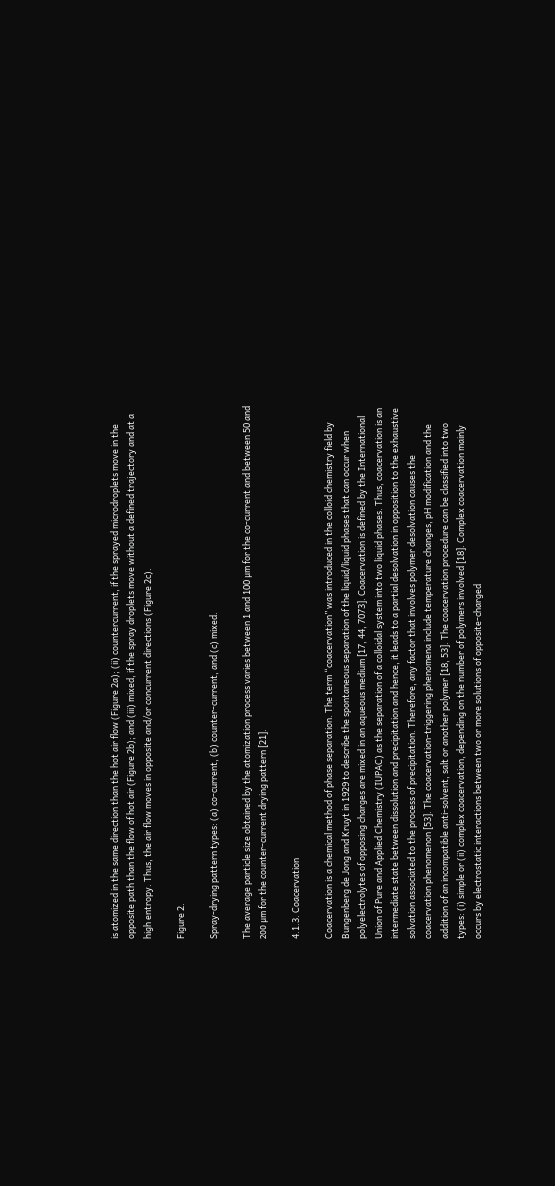is atomized in the same direction than the hot air flow (Figure 2a); (ii) countercurrent, if the sprayed microdroplets move in the opposite path than the flow of hot air (Figure 2b); and (iii) mixed, if the spray droplets move without a defined trajectory and at a high entropy. Thus, the air flow moves in opposite and/or concurrent directions (Figure 2c).

Figure 2.

Spray-drying pattern types: (a) co-current, (b) counter-current, and (c) mixed.

The average particle size obtained by the atomization process varies between 1 and 100 μm for the co-current and between 50 and 200 μm for the counter-current drying pattern [21].

4.1.3. Coacervation

Coacervation is a chemical method of phase separation. The term “coacervation” was introduced in the colloid chemistry field by Bungenberg de Jong and Kruyt in 1929 to describe the spontaneous separation of the liquid/liquid phases that can occur when polyelectrolytes of opposing charges are mixed in an aqueous medium [17, 44, 7073]. Coacervation is defined by the International Union of Pure and Applied Chemistry (IUPAC) as the separation of a colloidal system into two liquid phases. Thus, coacervation is an intermediate state between dissolution and precipitation and hence, it leads to a partial desolvation in opposition to the exhaustive solvation associated to the process of precipitation. Therefore, any factor that involves polymer desolvation causes the coacervation phenomenon [53]. The coacervation-triggering phenomena include temperature changes, pH modification and the addition of an incompatible anti-solvent, salt or another polymer [18, 53]. The coacervation procedure can be classified into two types: (i) simple or (ii) complex coacervation, depending on the number of polymers involved [18]. Complex coacervation mainly occurs by electrostatic interactions between two or more solutions of opposite-charged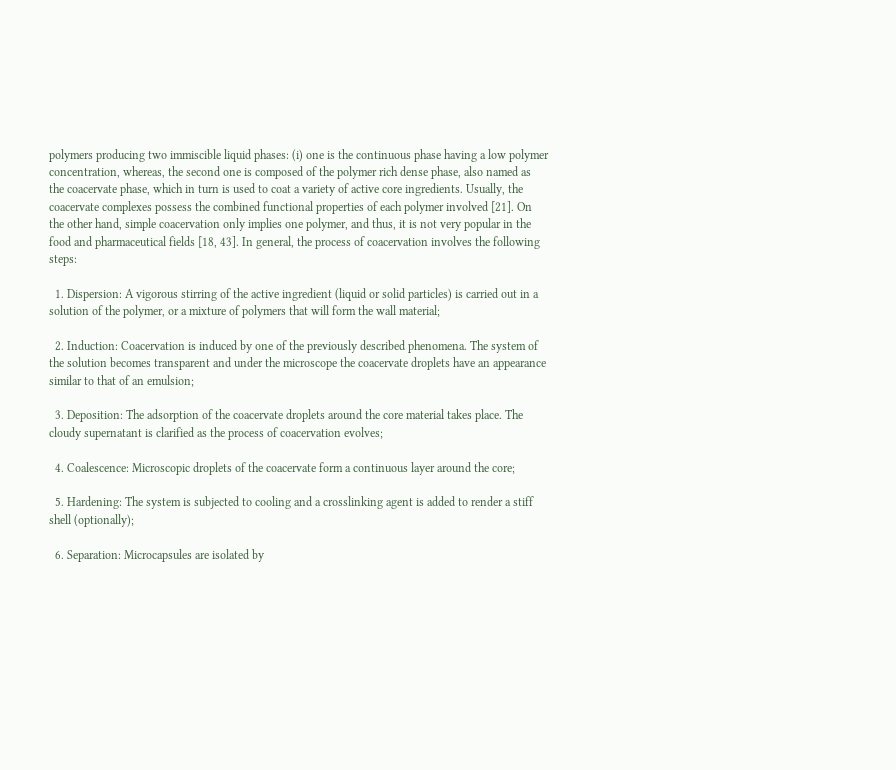polymers producing two immiscible liquid phases: (i) one is the continuous phase having a low polymer concentration, whereas, the second one is composed of the polymer rich dense phase, also named as the coacervate phase, which in turn is used to coat a variety of active core ingredients. Usually, the coacervate complexes possess the combined functional properties of each polymer involved [21]. On the other hand, simple coacervation only implies one polymer, and thus, it is not very popular in the food and pharmaceutical fields [18, 43]. In general, the process of coacervation involves the following steps:

  1. Dispersion: A vigorous stirring of the active ingredient (liquid or solid particles) is carried out in a solution of the polymer, or a mixture of polymers that will form the wall material;

  2. Induction: Coacervation is induced by one of the previously described phenomena. The system of the solution becomes transparent and under the microscope the coacervate droplets have an appearance similar to that of an emulsion;

  3. Deposition: The adsorption of the coacervate droplets around the core material takes place. The cloudy supernatant is clarified as the process of coacervation evolves;

  4. Coalescence: Microscopic droplets of the coacervate form a continuous layer around the core;

  5. Hardening: The system is subjected to cooling and a crosslinking agent is added to render a stiff shell (optionally);

  6. Separation: Microcapsules are isolated by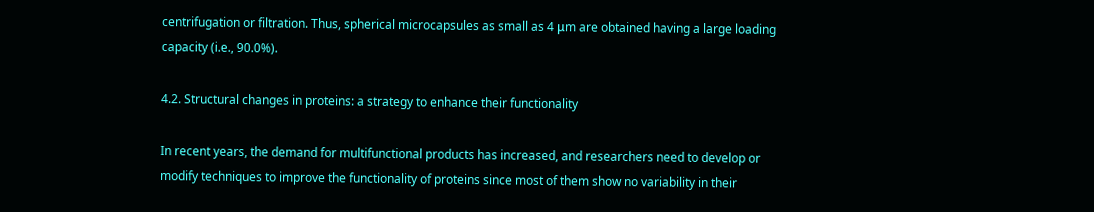centrifugation or filtration. Thus, spherical microcapsules as small as 4 μm are obtained having a large loading capacity (i.e., 90.0%).

4.2. Structural changes in proteins: a strategy to enhance their functionality

In recent years, the demand for multifunctional products has increased, and researchers need to develop or modify techniques to improve the functionality of proteins since most of them show no variability in their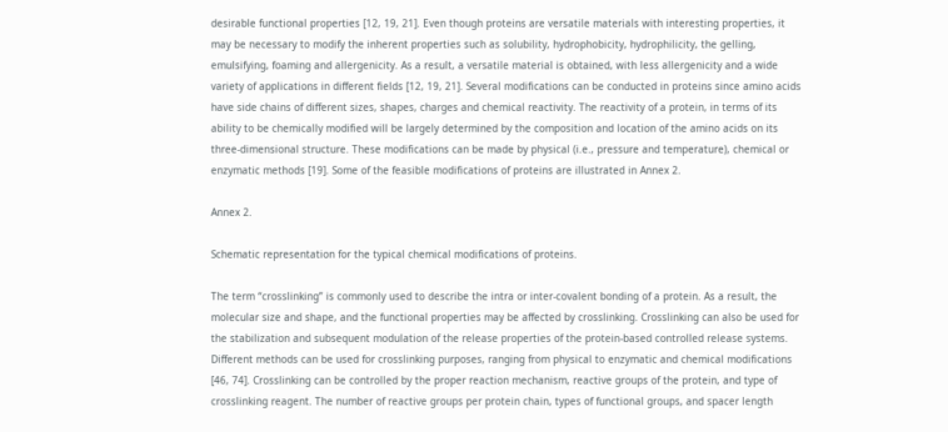desirable functional properties [12, 19, 21]. Even though proteins are versatile materials with interesting properties, it may be necessary to modify the inherent properties such as solubility, hydrophobicity, hydrophilicity, the gelling, emulsifying, foaming and allergenicity. As a result, a versatile material is obtained, with less allergenicity and a wide variety of applications in different fields [12, 19, 21]. Several modifications can be conducted in proteins since amino acids have side chains of different sizes, shapes, charges and chemical reactivity. The reactivity of a protein, in terms of its ability to be chemically modified will be largely determined by the composition and location of the amino acids on its three-dimensional structure. These modifications can be made by physical (i.e., pressure and temperature), chemical or enzymatic methods [19]. Some of the feasible modifications of proteins are illustrated in Annex 2.

Annex 2.

Schematic representation for the typical chemical modifications of proteins.

The term “crosslinking” is commonly used to describe the intra or inter-covalent bonding of a protein. As a result, the molecular size and shape, and the functional properties may be affected by crosslinking. Crosslinking can also be used for the stabilization and subsequent modulation of the release properties of the protein-based controlled release systems. Different methods can be used for crosslinking purposes, ranging from physical to enzymatic and chemical modifications [46, 74]. Crosslinking can be controlled by the proper reaction mechanism, reactive groups of the protein, and type of crosslinking reagent. The number of reactive groups per protein chain, types of functional groups, and spacer length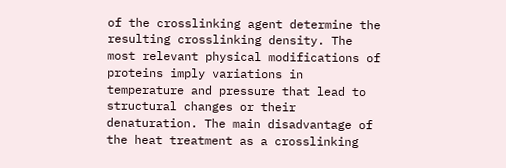of the crosslinking agent determine the resulting crosslinking density. The most relevant physical modifications of proteins imply variations in temperature and pressure that lead to structural changes or their denaturation. The main disadvantage of the heat treatment as a crosslinking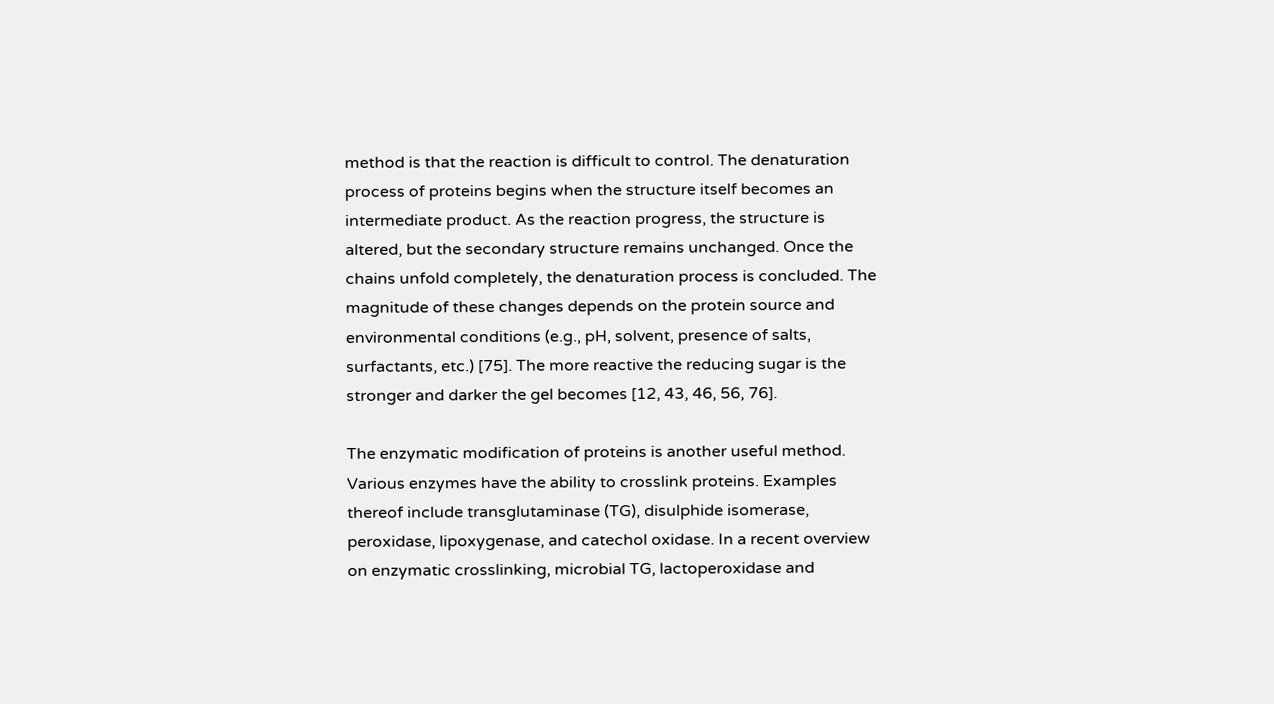method is that the reaction is difficult to control. The denaturation process of proteins begins when the structure itself becomes an intermediate product. As the reaction progress, the structure is altered, but the secondary structure remains unchanged. Once the chains unfold completely, the denaturation process is concluded. The magnitude of these changes depends on the protein source and environmental conditions (e.g., pH, solvent, presence of salts, surfactants, etc.) [75]. The more reactive the reducing sugar is the stronger and darker the gel becomes [12, 43, 46, 56, 76].

The enzymatic modification of proteins is another useful method. Various enzymes have the ability to crosslink proteins. Examples thereof include transglutaminase (TG), disulphide isomerase, peroxidase, lipoxygenase, and catechol oxidase. In a recent overview on enzymatic crosslinking, microbial TG, lactoperoxidase and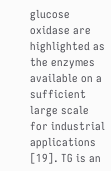glucose oxidase are highlighted as the enzymes available on a sufficient large scale for industrial applications [19]. TG is an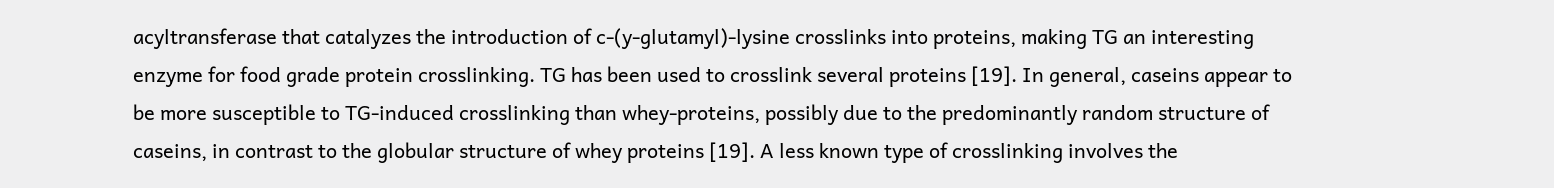acyltransferase that catalyzes the introduction of c-(y-glutamyl)-lysine crosslinks into proteins, making TG an interesting enzyme for food grade protein crosslinking. TG has been used to crosslink several proteins [19]. In general, caseins appear to be more susceptible to TG-induced crosslinking than whey-proteins, possibly due to the predominantly random structure of caseins, in contrast to the globular structure of whey proteins [19]. A less known type of crosslinking involves the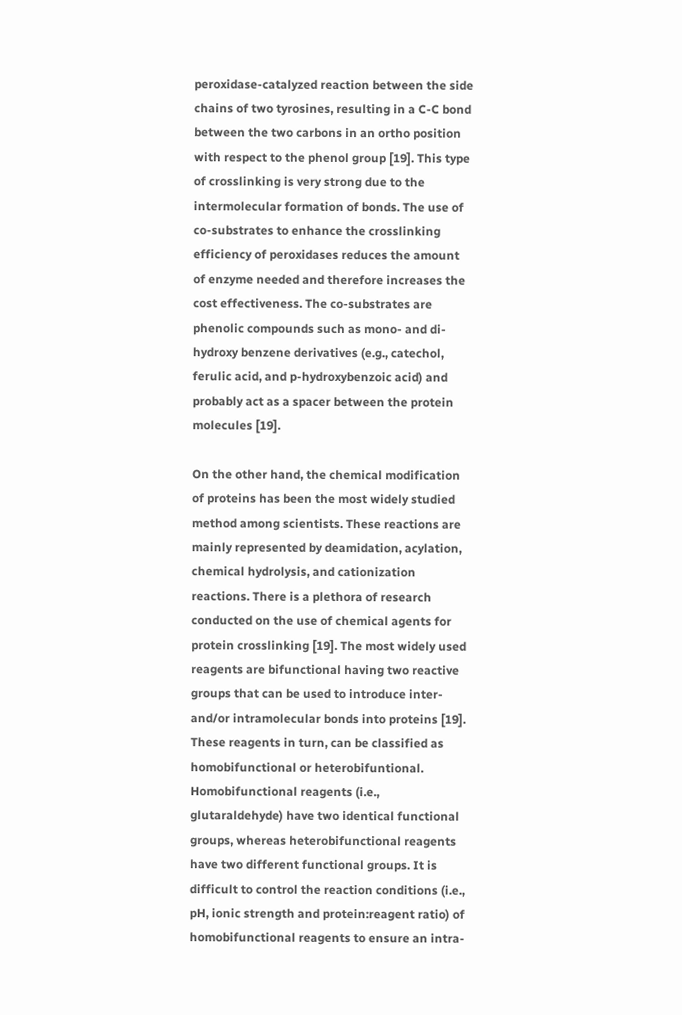peroxidase-catalyzed reaction between the side chains of two tyrosines, resulting in a C-C bond between the two carbons in an ortho position with respect to the phenol group [19]. This type of crosslinking is very strong due to the intermolecular formation of bonds. The use of co-substrates to enhance the crosslinking efficiency of peroxidases reduces the amount of enzyme needed and therefore increases the cost effectiveness. The co-substrates are phenolic compounds such as mono- and di-hydroxy benzene derivatives (e.g., catechol, ferulic acid, and p-hydroxybenzoic acid) and probably act as a spacer between the protein molecules [19].

On the other hand, the chemical modification of proteins has been the most widely studied method among scientists. These reactions are mainly represented by deamidation, acylation, chemical hydrolysis, and cationization reactions. There is a plethora of research conducted on the use of chemical agents for protein crosslinking [19]. The most widely used reagents are bifunctional having two reactive groups that can be used to introduce inter- and/or intramolecular bonds into proteins [19]. These reagents in turn, can be classified as homobifunctional or heterobifuntional. Homobifunctional reagents (i.e., glutaraldehyde) have two identical functional groups, whereas heterobifunctional reagents have two different functional groups. It is difficult to control the reaction conditions (i.e., pH, ionic strength and protein:reagent ratio) of homobifunctional reagents to ensure an intra-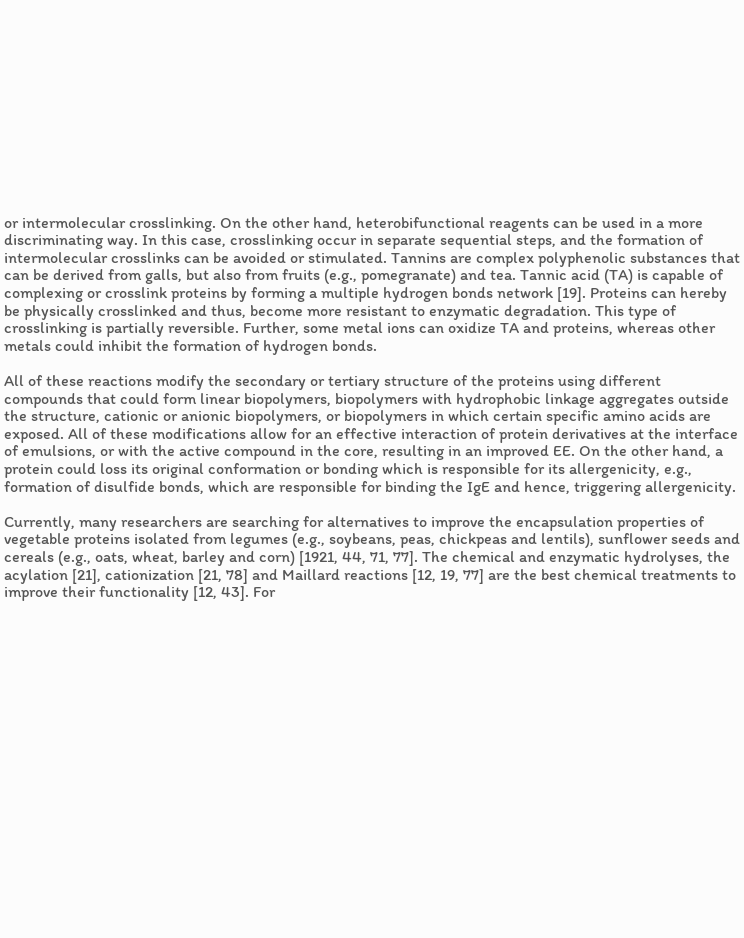or intermolecular crosslinking. On the other hand, heterobifunctional reagents can be used in a more discriminating way. In this case, crosslinking occur in separate sequential steps, and the formation of intermolecular crosslinks can be avoided or stimulated. Tannins are complex polyphenolic substances that can be derived from galls, but also from fruits (e.g., pomegranate) and tea. Tannic acid (TA) is capable of complexing or crosslink proteins by forming a multiple hydrogen bonds network [19]. Proteins can hereby be physically crosslinked and thus, become more resistant to enzymatic degradation. This type of crosslinking is partially reversible. Further, some metal ions can oxidize TA and proteins, whereas other metals could inhibit the formation of hydrogen bonds.

All of these reactions modify the secondary or tertiary structure of the proteins using different compounds that could form linear biopolymers, biopolymers with hydrophobic linkage aggregates outside the structure, cationic or anionic biopolymers, or biopolymers in which certain specific amino acids are exposed. All of these modifications allow for an effective interaction of protein derivatives at the interface of emulsions, or with the active compound in the core, resulting in an improved EE. On the other hand, a protein could loss its original conformation or bonding which is responsible for its allergenicity, e.g., formation of disulfide bonds, which are responsible for binding the IgE and hence, triggering allergenicity.

Currently, many researchers are searching for alternatives to improve the encapsulation properties of vegetable proteins isolated from legumes (e.g., soybeans, peas, chickpeas and lentils), sunflower seeds and cereals (e.g., oats, wheat, barley and corn) [1921, 44, 71, 77]. The chemical and enzymatic hydrolyses, the acylation [21], cationization [21, 78] and Maillard reactions [12, 19, 77] are the best chemical treatments to improve their functionality [12, 43]. For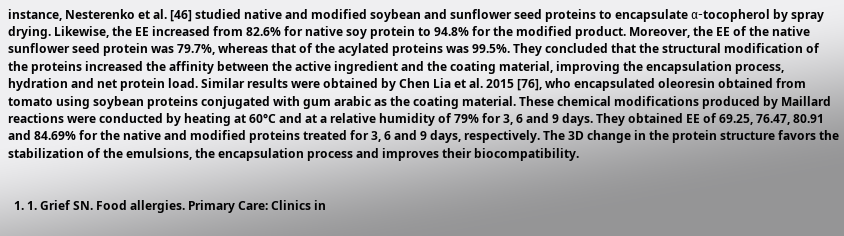instance, Nesterenko et al. [46] studied native and modified soybean and sunflower seed proteins to encapsulate α-tocopherol by spray drying. Likewise, the EE increased from 82.6% for native soy protein to 94.8% for the modified product. Moreover, the EE of the native sunflower seed protein was 79.7%, whereas that of the acylated proteins was 99.5%. They concluded that the structural modification of the proteins increased the affinity between the active ingredient and the coating material, improving the encapsulation process, hydration and net protein load. Similar results were obtained by Chen Lia et al. 2015 [76], who encapsulated oleoresin obtained from tomato using soybean proteins conjugated with gum arabic as the coating material. These chemical modifications produced by Maillard reactions were conducted by heating at 60°C and at a relative humidity of 79% for 3, 6 and 9 days. They obtained EE of 69.25, 76.47, 80.91 and 84.69% for the native and modified proteins treated for 3, 6 and 9 days, respectively. The 3D change in the protein structure favors the stabilization of the emulsions, the encapsulation process and improves their biocompatibility.


  1. 1. Grief SN. Food allergies. Primary Care: Clinics in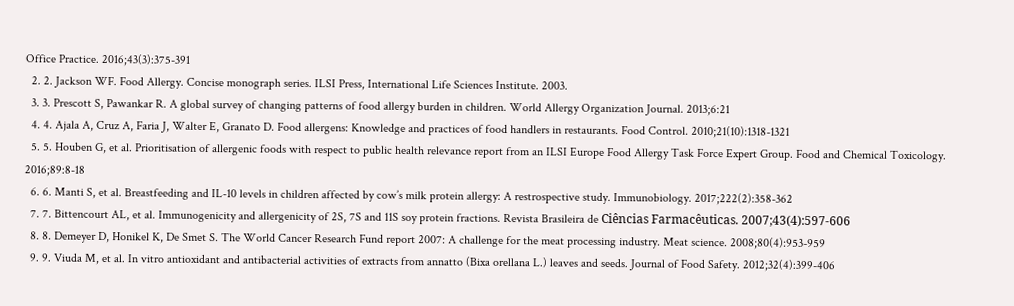Office Practice. 2016;43(3):375-391
  2. 2. Jackson WF. Food Allergy. Concise monograph series. ILSI Press, International Life Sciences Institute. 2003.
  3. 3. Prescott S, Pawankar R. A global survey of changing patterns of food allergy burden in children. World Allergy Organization Journal. 2013;6:21
  4. 4. Ajala A, Cruz A, Faria J, Walter E, Granato D. Food allergens: Knowledge and practices of food handlers in restaurants. Food Control. 2010;21(10):1318-1321
  5. 5. Houben G, et al. Prioritisation of allergenic foods with respect to public health relevance report from an ILSI Europe Food Allergy Task Force Expert Group. Food and Chemical Toxicology. 2016;89:8-18
  6. 6. Manti S, et al. Breastfeeding and IL-10 levels in children affected by cow’s milk protein allergy: A restrospective study. Immunobiology. 2017;222(2):358-362
  7. 7. Bittencourt AL, et al. Immunogenicity and allergenicity of 2S, 7S and 11S soy protein fractions. Revista Brasileira de Ciências Farmacêuticas. 2007;43(4):597-606
  8. 8. Demeyer D, Honikel K, De Smet S. The World Cancer Research Fund report 2007: A challenge for the meat processing industry. Meat science. 2008;80(4):953-959
  9. 9. Viuda M, et al. In vitro antioxidant and antibacterial activities of extracts from annatto (Bixa orellana L.) leaves and seeds. Journal of Food Safety. 2012;32(4):399-406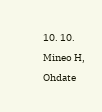10. 10. Mineo H, Ohdate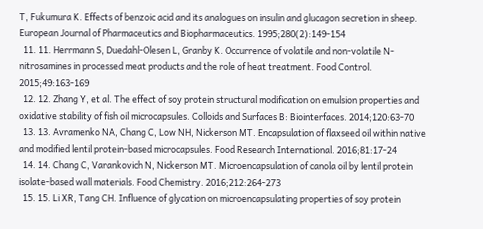T, Fukumura K. Effects of benzoic acid and its analogues on insulin and glucagon secretion in sheep. European Journal of Pharmaceutics and Biopharmaceutics. 1995;280(2):149-154
  11. 11. Herrmann S, Duedahl-Olesen L, Granby K. Occurrence of volatile and non-volatile N-nitrosamines in processed meat products and the role of heat treatment. Food Control. 2015;49:163-169
  12. 12. Zhang Y, et al. The effect of soy protein structural modification on emulsion properties and oxidative stability of fish oil microcapsules. Colloids and Surfaces B: Biointerfaces. 2014;120:63-70
  13. 13. Avramenko NA, Chang C, Low NH, Nickerson MT. Encapsulation of flaxseed oil within native and modified lentil protein-based microcapsules. Food Research International. 2016;81:17-24
  14. 14. Chang C, Varankovich N, Nickerson MT. Microencapsulation of canola oil by lentil protein isolate-based wall materials. Food Chemistry. 2016;212:264-273
  15. 15. Li XR, Tang CH. Influence of glycation on microencapsulating properties of soy protein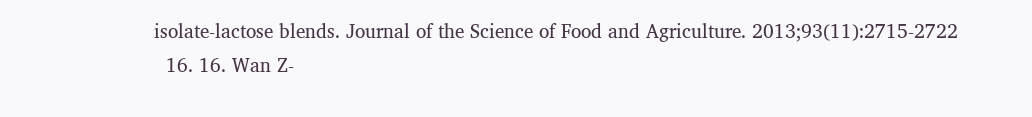isolate-lactose blends. Journal of the Science of Food and Agriculture. 2013;93(11):2715-2722
  16. 16. Wan Z-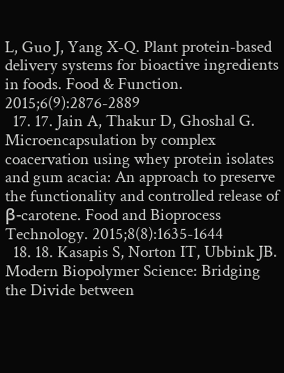L, Guo J, Yang X-Q. Plant protein-based delivery systems for bioactive ingredients in foods. Food & Function. 2015;6(9):2876-2889
  17. 17. Jain A, Thakur D, Ghoshal G. Microencapsulation by complex coacervation using whey protein isolates and gum acacia: An approach to preserve the functionality and controlled release of β-carotene. Food and Bioprocess Technology. 2015;8(8):1635-1644
  18. 18. Kasapis S, Norton IT, Ubbink JB. Modern Biopolymer Science: Bridging the Divide between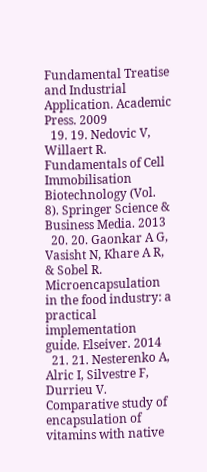Fundamental Treatise and Industrial Application. Academic Press. 2009
  19. 19. Nedovic V, Willaert R. Fundamentals of Cell Immobilisation Biotechnology (Vol. 8). Springer Science & Business Media. 2013
  20. 20. Gaonkar A G, Vasisht N, Khare A R, & Sobel R. Microencapsulation in the food industry: a practical implementation guide. Elseiver. 2014
  21. 21. Nesterenko A, Alric I, Silvestre F, Durrieu V. Comparative study of encapsulation of vitamins with native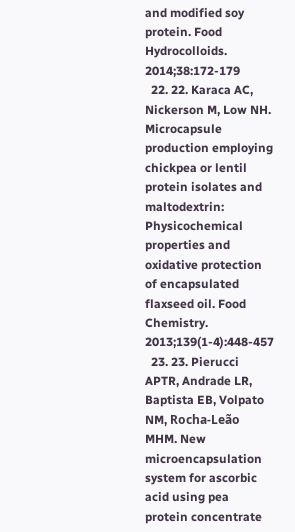and modified soy protein. Food Hydrocolloids. 2014;38:172-179
  22. 22. Karaca AC, Nickerson M, Low NH. Microcapsule production employing chickpea or lentil protein isolates and maltodextrin: Physicochemical properties and oxidative protection of encapsulated flaxseed oil. Food Chemistry. 2013;139(1-4):448-457
  23. 23. Pierucci APTR, Andrade LR, Baptista EB, Volpato NM, Rocha-Leão MHM. New microencapsulation system for ascorbic acid using pea protein concentrate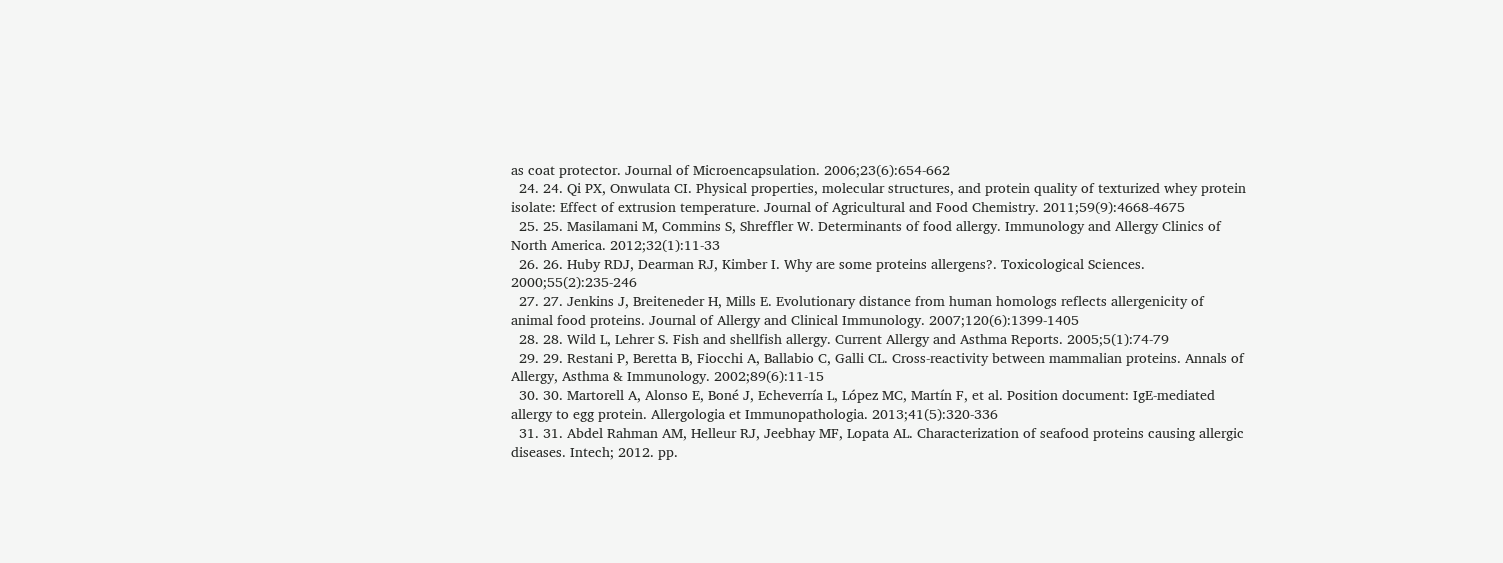as coat protector. Journal of Microencapsulation. 2006;23(6):654-662
  24. 24. Qi PX, Onwulata CI. Physical properties, molecular structures, and protein quality of texturized whey protein isolate: Effect of extrusion temperature. Journal of Agricultural and Food Chemistry. 2011;59(9):4668-4675
  25. 25. Masilamani M, Commins S, Shreffler W. Determinants of food allergy. Immunology and Allergy Clinics of North America. 2012;32(1):11-33
  26. 26. Huby RDJ, Dearman RJ, Kimber I. Why are some proteins allergens?. Toxicological Sciences. 2000;55(2):235-246
  27. 27. Jenkins J, Breiteneder H, Mills E. Evolutionary distance from human homologs reflects allergenicity of animal food proteins. Journal of Allergy and Clinical Immunology. 2007;120(6):1399-1405
  28. 28. Wild L, Lehrer S. Fish and shellfish allergy. Current Allergy and Asthma Reports. 2005;5(1):74-79
  29. 29. Restani P, Beretta B, Fiocchi A, Ballabio C, Galli CL. Cross-reactivity between mammalian proteins. Annals of Allergy, Asthma & Immunology. 2002;89(6):11-15
  30. 30. Martorell A, Alonso E, Boné J, Echeverría L, López MC, Martín F, et al. Position document: IgE-mediated allergy to egg protein. Allergologia et Immunopathologia. 2013;41(5):320-336
  31. 31. Abdel Rahman AM, Helleur RJ, Jeebhay MF, Lopata AL. Characterization of seafood proteins causing allergic diseases. Intech; 2012. pp.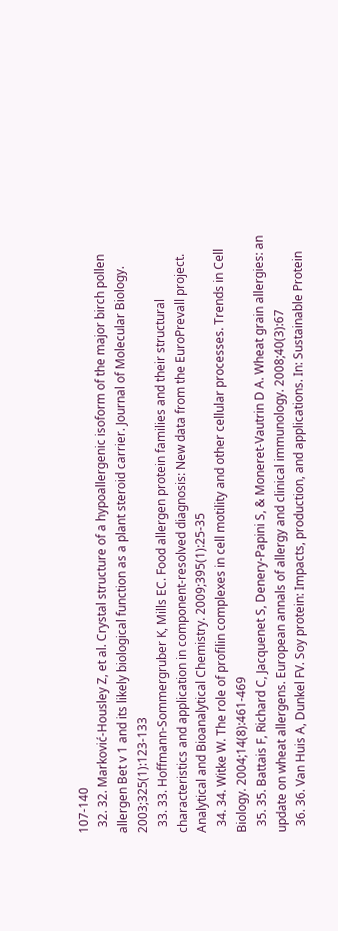107-140
  32. 32. Marković-Housley Z, et al. Crystal structure of a hypoallergenic isoform of the major birch pollen allergen Bet v 1 and its likely biological function as a plant steroid carrier. Journal of Molecular Biology. 2003;325(1):123-133
  33. 33. Hoffmann-Sommergruber K, Mills EC. Food allergen protein families and their structural characteristics and application in component-resolved diagnosis: New data from the EuroPrevall project. Analytical and Bioanalytical Chemistry. 2009;395(1):25-35
  34. 34. Witke W. The role of profilin complexes in cell motility and other cellular processes. Trends in Cell Biology. 2004;14(8):461-469
  35. 35. Battais F, Richard C, Jacquenet S, Denery-Papini S, & Moneret-Vautrin D A. Wheat grain allergies: an update on wheat allergens. European annals of allergy and clinical immunology. 2008;40(3):67
  36. 36. Van Huis A, Dunkel FV. Soy protein: Impacts, production, and applications. In: Sustainable Protein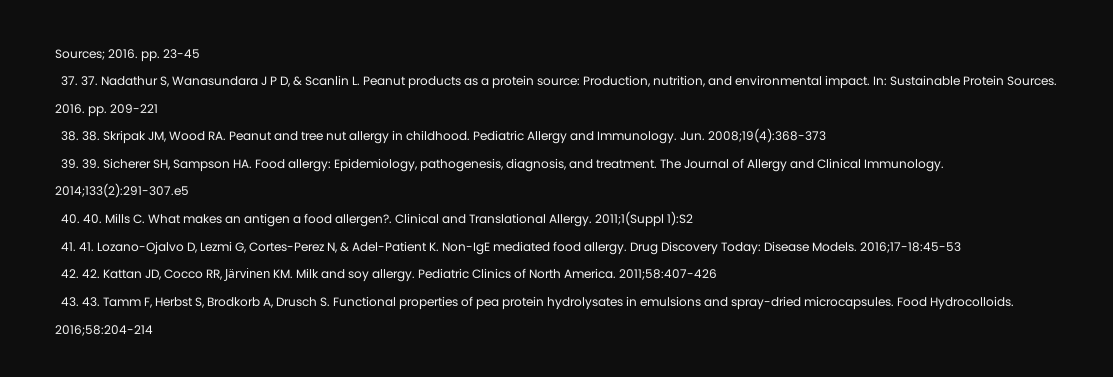Sources; 2016. pp. 23-45
  37. 37. Nadathur S, Wanasundara J P D, & Scanlin L. Peanut products as a protein source: Production, nutrition, and environmental impact. In: Sustainable Protein Sources. 2016. pp. 209-221
  38. 38. Skripak JM, Wood RA. Peanut and tree nut allergy in childhood. Pediatric Allergy and Immunology. Jun. 2008;19(4):368-373
  39. 39. Sicherer SH, Sampson HA. Food allergy: Epidemiology, pathogenesis, diagnosis, and treatment. The Journal of Allergy and Clinical Immunology. 2014;133(2):291-307.e5
  40. 40. Mills C. What makes an antigen a food allergen?. Clinical and Translational Allergy. 2011;1(Suppl 1):S2
  41. 41. Lozano-Ojalvo D, Lezmi G, Cortes-Perez N, & Adel-Patient K. Non-IgE mediated food allergy. Drug Discovery Today: Disease Models. 2016;17-18:45-53
  42. 42. Kattan JD, Cocco RR, Järvinen KM. Milk and soy allergy. Pediatric Clinics of North America. 2011;58:407-426
  43. 43. Tamm F, Herbst S, Brodkorb A, Drusch S. Functional properties of pea protein hydrolysates in emulsions and spray-dried microcapsules. Food Hydrocolloids. 2016;58:204-214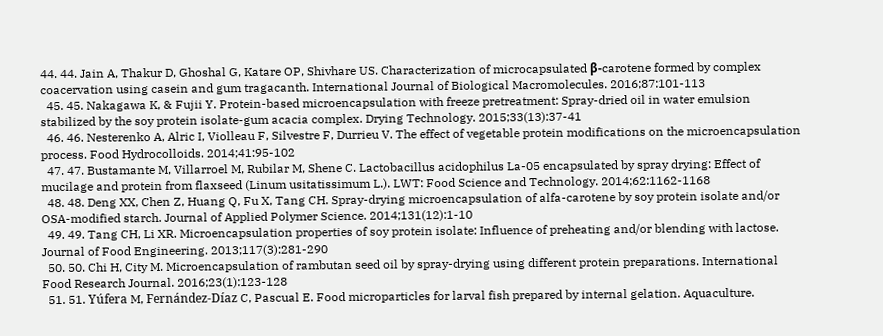44. 44. Jain A, Thakur D, Ghoshal G, Katare OP, Shivhare US. Characterization of microcapsulated β-carotene formed by complex coacervation using casein and gum tragacanth. International Journal of Biological Macromolecules. 2016;87:101-113
  45. 45. Nakagawa K, & Fujii Y. Protein-based microencapsulation with freeze pretreatment: Spray-dried oil in water emulsion stabilized by the soy protein isolate-gum acacia complex. Drying Technology. 2015;33(13):37-41
  46. 46. Nesterenko A, Alric I, Violleau F, Silvestre F, Durrieu V. The effect of vegetable protein modifications on the microencapsulation process. Food Hydrocolloids. 2014;41:95-102
  47. 47. Bustamante M, Villarroel M, Rubilar M, Shene C. Lactobacillus acidophilus La-05 encapsulated by spray drying: Effect of mucilage and protein from flaxseed (Linum usitatissimum L.). LWT: Food Science and Technology. 2014;62:1162-1168
  48. 48. Deng XX, Chen Z, Huang Q, Fu X, Tang CH. Spray-drying microencapsulation of alfa-carotene by soy protein isolate and/or OSA-modified starch. Journal of Applied Polymer Science. 2014;131(12):1-10
  49. 49. Tang CH, Li XR. Microencapsulation properties of soy protein isolate: Influence of preheating and/or blending with lactose. Journal of Food Engineering. 2013;117(3):281-290
  50. 50. Chi H, City M. Microencapsulation of rambutan seed oil by spray-drying using different protein preparations. International Food Research Journal. 2016;23(1):123-128
  51. 51. Yúfera M, Fernández-Díaz C, Pascual E. Food microparticles for larval fish prepared by internal gelation. Aquaculture.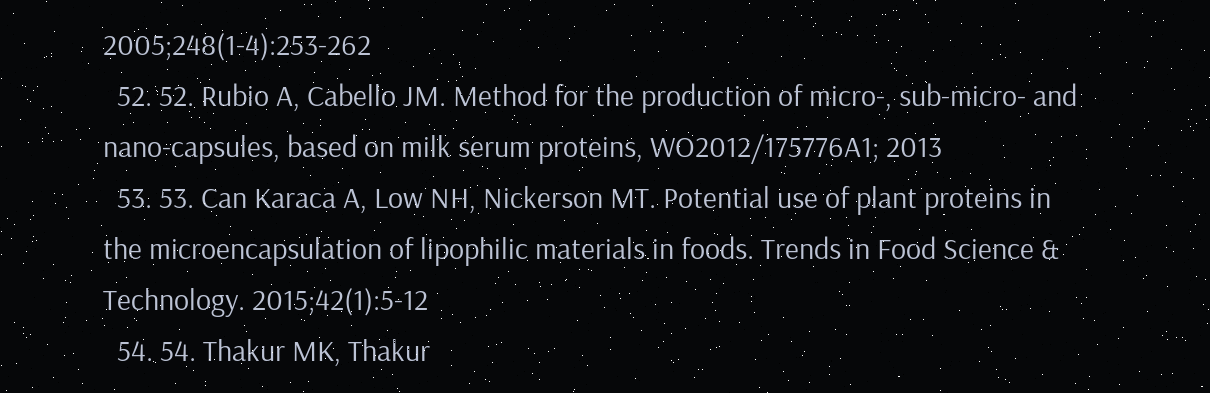2005;248(1-4):253-262
  52. 52. Rubio A, Cabello JM. Method for the production of micro-, sub-micro- and nano-capsules, based on milk serum proteins, WO2012/175776A1; 2013
  53. 53. Can Karaca A, Low NH, Nickerson MT. Potential use of plant proteins in the microencapsulation of lipophilic materials in foods. Trends in Food Science & Technology. 2015;42(1):5-12
  54. 54. Thakur MK, Thakur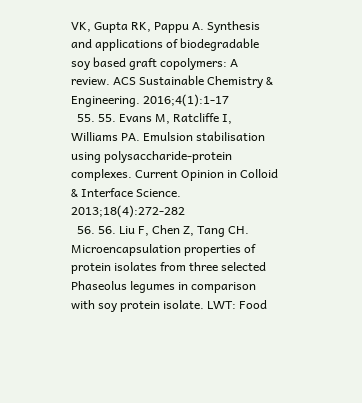VK, Gupta RK, Pappu A. Synthesis and applications of biodegradable soy based graft copolymers: A review. ACS Sustainable Chemistry & Engineering. 2016;4(1):1-17
  55. 55. Evans M, Ratcliffe I, Williams PA. Emulsion stabilisation using polysaccharide-protein complexes. Current Opinion in Colloid & Interface Science. 2013;18(4):272-282
  56. 56. Liu F, Chen Z, Tang CH. Microencapsulation properties of protein isolates from three selected Phaseolus legumes in comparison with soy protein isolate. LWT: Food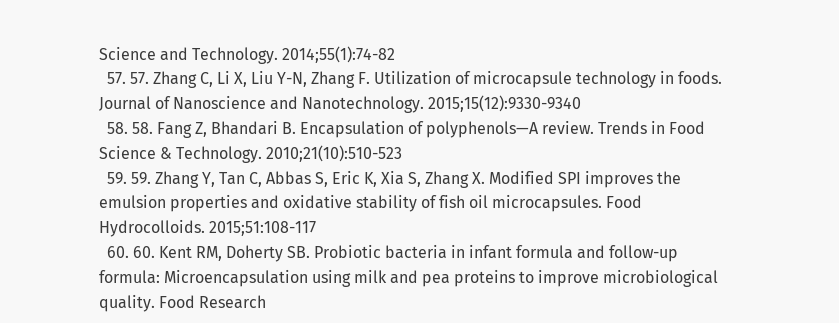Science and Technology. 2014;55(1):74-82
  57. 57. Zhang C, Li X, Liu Y-N, Zhang F. Utilization of microcapsule technology in foods. Journal of Nanoscience and Nanotechnology. 2015;15(12):9330-9340
  58. 58. Fang Z, Bhandari B. Encapsulation of polyphenols—A review. Trends in Food Science & Technology. 2010;21(10):510-523
  59. 59. Zhang Y, Tan C, Abbas S, Eric K, Xia S, Zhang X. Modified SPI improves the emulsion properties and oxidative stability of fish oil microcapsules. Food Hydrocolloids. 2015;51:108-117
  60. 60. Kent RM, Doherty SB. Probiotic bacteria in infant formula and follow-up formula: Microencapsulation using milk and pea proteins to improve microbiological quality. Food Research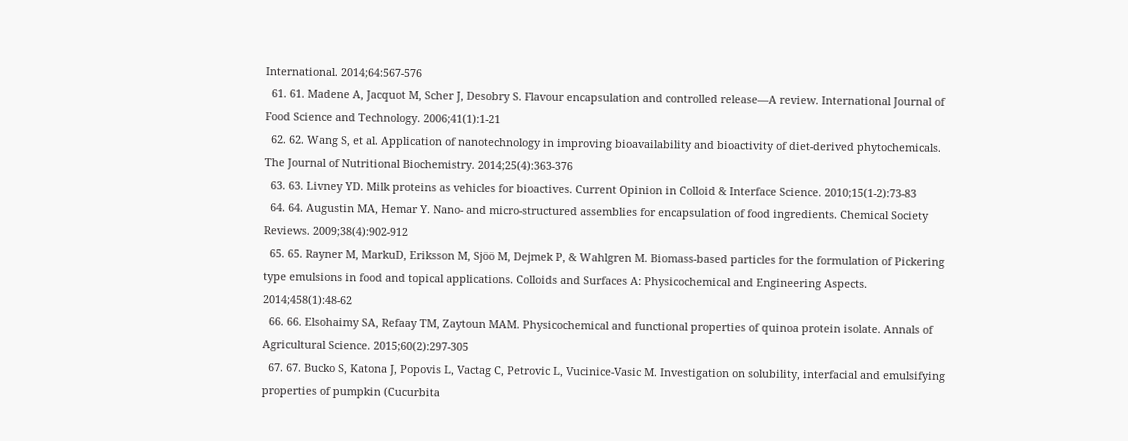International. 2014;64:567-576
  61. 61. Madene A, Jacquot M, Scher J, Desobry S. Flavour encapsulation and controlled release—A review. International Journal of Food Science and Technology. 2006;41(1):1-21
  62. 62. Wang S, et al. Application of nanotechnology in improving bioavailability and bioactivity of diet-derived phytochemicals. The Journal of Nutritional Biochemistry. 2014;25(4):363-376
  63. 63. Livney YD. Milk proteins as vehicles for bioactives. Current Opinion in Colloid & Interface Science. 2010;15(1-2):73-83
  64. 64. Augustin MA, Hemar Y. Nano- and micro-structured assemblies for encapsulation of food ingredients. Chemical Society Reviews. 2009;38(4):902-912
  65. 65. Rayner M, MarkuD, Eriksson M, Sjöö M, Dejmek P, & Wahlgren M. Biomass-based particles for the formulation of Pickering type emulsions in food and topical applications. Colloids and Surfaces A: Physicochemical and Engineering Aspects. 2014;458(1):48-62
  66. 66. Elsohaimy SA, Refaay TM, Zaytoun MAM. Physicochemical and functional properties of quinoa protein isolate. Annals of Agricultural Science. 2015;60(2):297-305
  67. 67. Bucko S, Katona J, Popovis L, Vactag C, Petrovic L, Vucinice-Vasic M. Investigation on solubility, interfacial and emulsifying properties of pumpkin (Cucurbita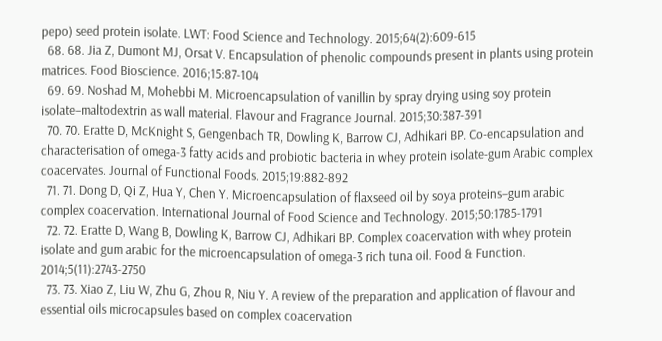pepo) seed protein isolate. LWT: Food Science and Technology. 2015;64(2):609-615
  68. 68. Jia Z, Dumont MJ, Orsat V. Encapsulation of phenolic compounds present in plants using protein matrices. Food Bioscience. 2016;15:87-104
  69. 69. Noshad M, Mohebbi M. Microencapsulation of vanillin by spray drying using soy protein isolate–maltodextrin as wall material. Flavour and Fragrance Journal. 2015;30:387-391
  70. 70. Eratte D, McKnight S, Gengenbach TR, Dowling K, Barrow CJ, Adhikari BP. Co-encapsulation and characterisation of omega-3 fatty acids and probiotic bacteria in whey protein isolate-gum Arabic complex coacervates. Journal of Functional Foods. 2015;19:882-892
  71. 71. Dong D, Qi Z, Hua Y, Chen Y. Microencapsulation of flaxseed oil by soya proteins–gum arabic complex coacervation. International Journal of Food Science and Technology. 2015;50:1785-1791
  72. 72. Eratte D, Wang B, Dowling K, Barrow CJ, Adhikari BP. Complex coacervation with whey protein isolate and gum arabic for the microencapsulation of omega-3 rich tuna oil. Food & Function. 2014;5(11):2743-2750
  73. 73. Xiao Z, Liu W, Zhu G, Zhou R, Niu Y. A review of the preparation and application of flavour and essential oils microcapsules based on complex coacervation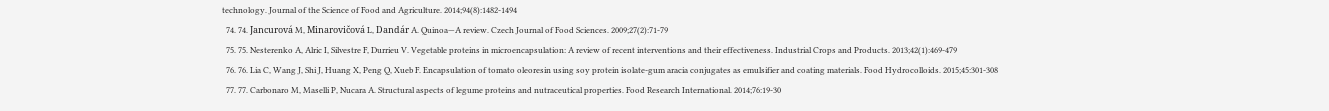technology. Journal of the Science of Food and Agriculture. 2014;94(8):1482-1494
  74. 74. Jancurová M, Minarovičová L, Dandár A. Quinoa—A review. Czech Journal of Food Sciences. 2009;27(2):71-79
  75. 75. Nesterenko A, Alric I, Silvestre F, Durrieu V. Vegetable proteins in microencapsulation: A review of recent interventions and their effectiveness. Industrial Crops and Products. 2013;42(1):469-479
  76. 76. Lia C, Wang J, Shi J, Huang X, Peng Q, Xueb F. Encapsulation of tomato oleoresin using soy protein isolate-gum aracia conjugates as emulsifier and coating materials. Food Hydrocolloids. 2015;45:301-308
  77. 77. Carbonaro M, Maselli P, Nucara A. Structural aspects of legume proteins and nutraceutical properties. Food Research International. 2014;76:19-30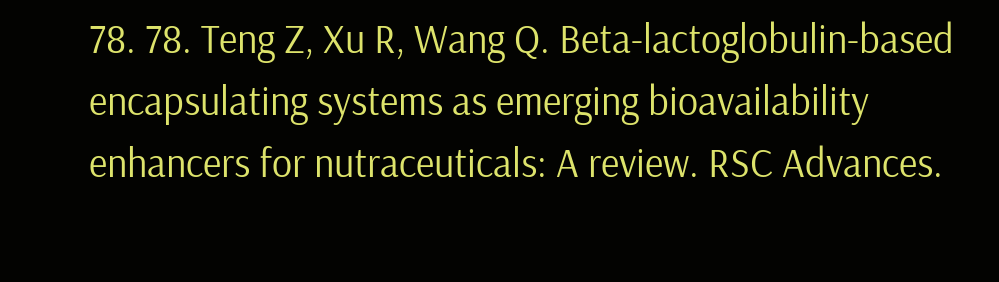78. 78. Teng Z, Xu R, Wang Q. Beta-lactoglobulin-based encapsulating systems as emerging bioavailability enhancers for nutraceuticals: A review. RSC Advances.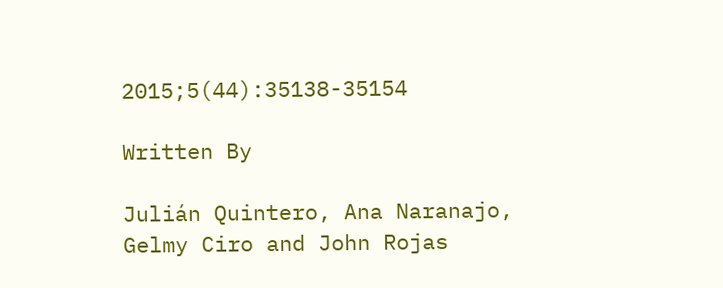2015;5(44):35138-35154

Written By

Julián Quintero, Ana Naranajo, Gelmy Ciro and John Rojas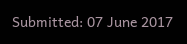Submitted: 07 June 2017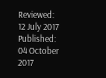Reviewed: 12 July 2017 Published: 04 October 2017